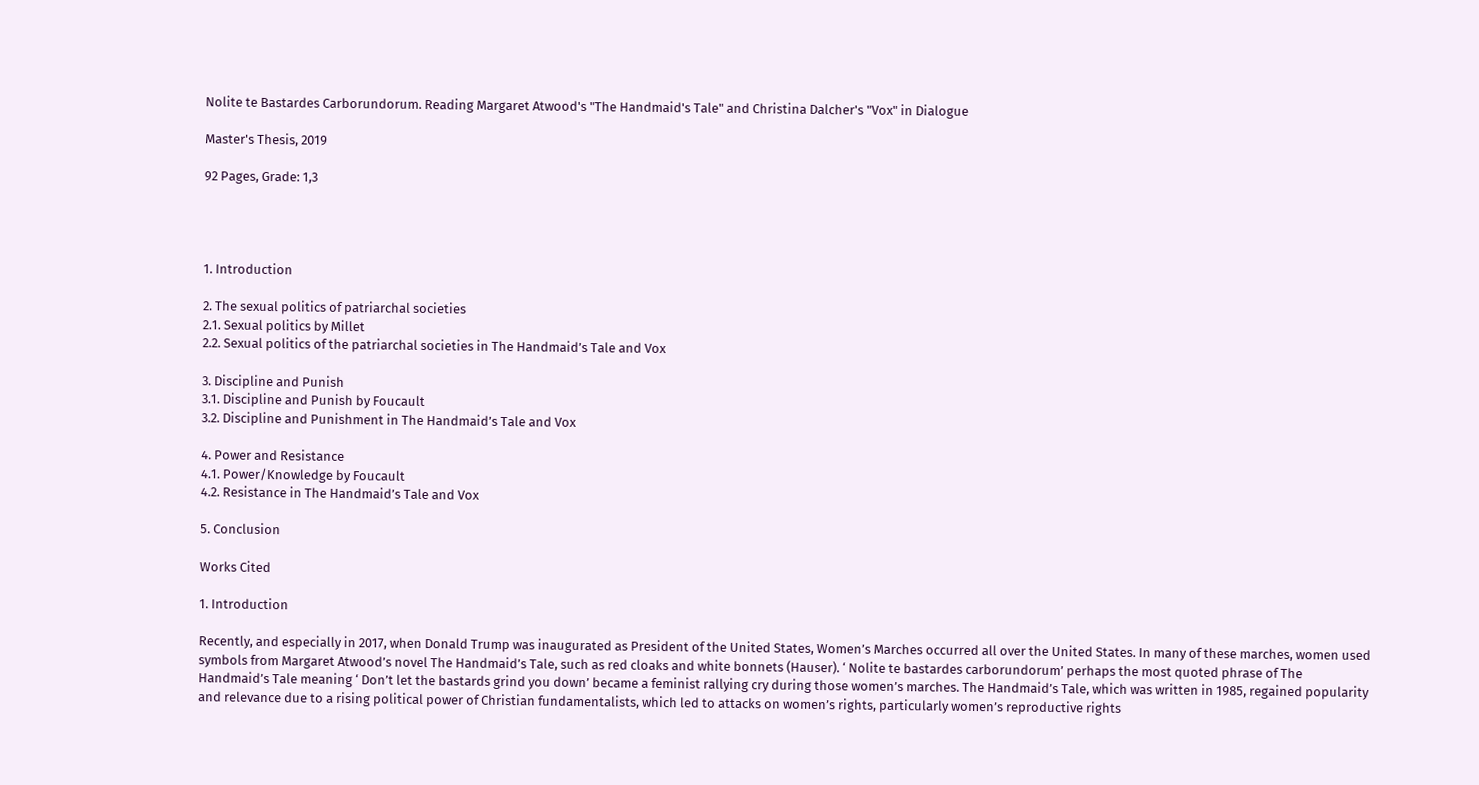Nolite te Bastardes Carborundorum. Reading Margaret Atwood's "The Handmaid's Tale" and Christina Dalcher's "Vox" in Dialogue

Master's Thesis, 2019

92 Pages, Grade: 1,3




1. Introduction

2. The sexual politics of patriarchal societies
2.1. Sexual politics by Millet
2.2. Sexual politics of the patriarchal societies in The Handmaid’s Tale and Vox

3. Discipline and Punish
3.1. Discipline and Punish by Foucault
3.2. Discipline and Punishment in The Handmaid’s Tale and Vox

4. Power and Resistance
4.1. Power/Knowledge by Foucault
4.2. Resistance in The Handmaid’s Tale and Vox

5. Conclusion

Works Cited

1. Introduction

Recently, and especially in 2017, when Donald Trump was inaugurated as President of the United States, Women’s Marches occurred all over the United States. In many of these marches, women used symbols from Margaret Atwood’s novel The Handmaid’s Tale, such as red cloaks and white bonnets (Hauser). ‘ Nolite te bastardes carborundorum’ perhaps the most quoted phrase of The Handmaid’s Tale meaning ‘ Don’t let the bastards grind you down’ became a feminist rallying cry during those women’s marches. The Handmaid’s Tale, which was written in 1985, regained popularity and relevance due to a rising political power of Christian fundamentalists, which led to attacks on women’s rights, particularly women’s reproductive rights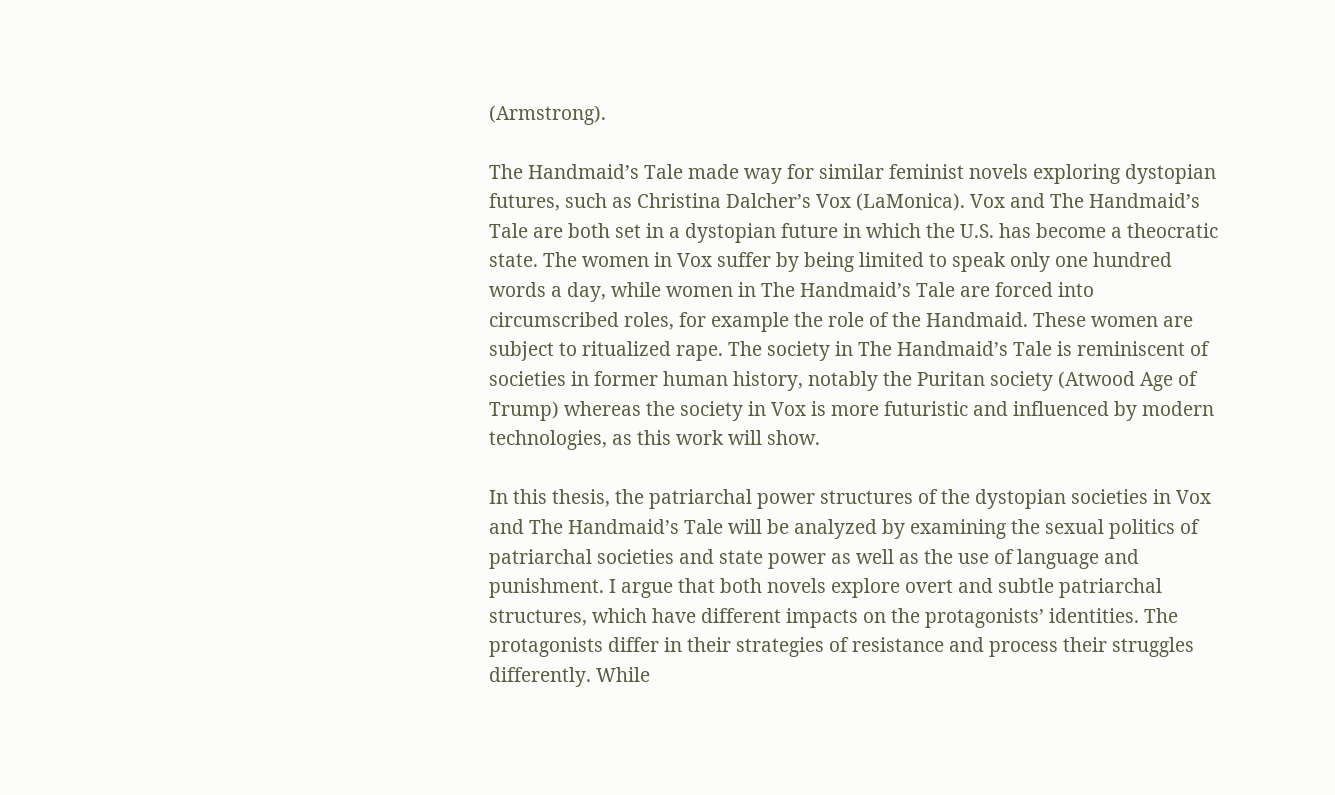(Armstrong).

The Handmaid’s Tale made way for similar feminist novels exploring dystopian futures, such as Christina Dalcher’s Vox (LaMonica). Vox and The Handmaid’s Tale are both set in a dystopian future in which the U.S. has become a theocratic state. The women in Vox suffer by being limited to speak only one hundred words a day, while women in The Handmaid’s Tale are forced into circumscribed roles, for example the role of the Handmaid. These women are subject to ritualized rape. The society in The Handmaid’s Tale is reminiscent of societies in former human history, notably the Puritan society (Atwood Age of Trump) whereas the society in Vox is more futuristic and influenced by modern technologies, as this work will show.

In this thesis, the patriarchal power structures of the dystopian societies in Vox and The Handmaid’s Tale will be analyzed by examining the sexual politics of patriarchal societies and state power as well as the use of language and punishment. I argue that both novels explore overt and subtle patriarchal structures, which have different impacts on the protagonists’ identities. The protagonists differ in their strategies of resistance and process their struggles differently. While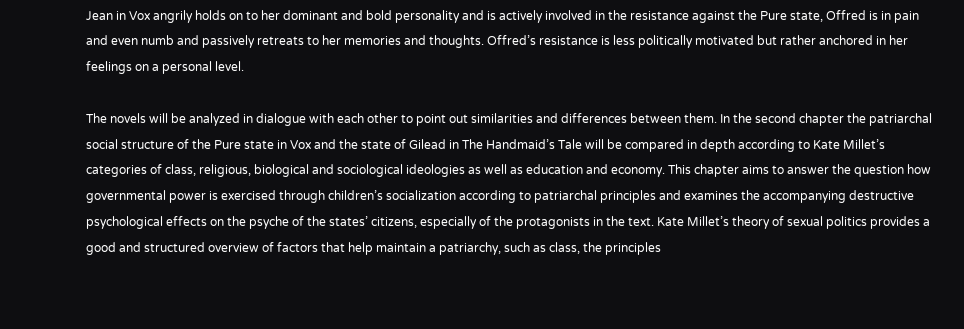Jean in Vox angrily holds on to her dominant and bold personality and is actively involved in the resistance against the Pure state, Offred is in pain and even numb and passively retreats to her memories and thoughts. Offred’s resistance is less politically motivated but rather anchored in her feelings on a personal level.

The novels will be analyzed in dialogue with each other to point out similarities and differences between them. In the second chapter the patriarchal social structure of the Pure state in Vox and the state of Gilead in The Handmaid’s Tale will be compared in depth according to Kate Millet’s categories of class, religious, biological and sociological ideologies as well as education and economy. This chapter aims to answer the question how governmental power is exercised through children’s socialization according to patriarchal principles and examines the accompanying destructive psychological effects on the psyche of the states’ citizens, especially of the protagonists in the text. Kate Millet’s theory of sexual politics provides a good and structured overview of factors that help maintain a patriarchy, such as class, the principles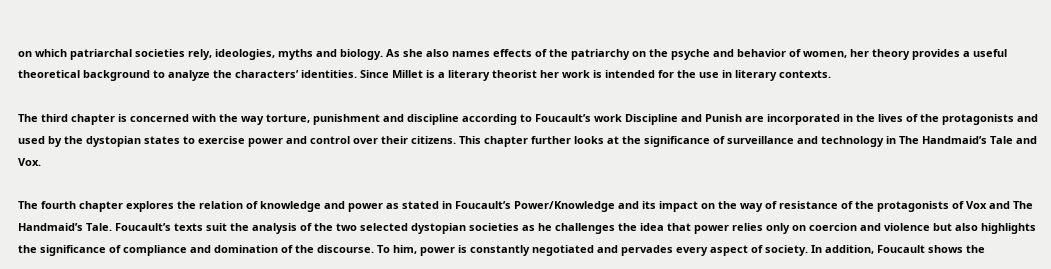on which patriarchal societies rely, ideologies, myths and biology. As she also names effects of the patriarchy on the psyche and behavior of women, her theory provides a useful theoretical background to analyze the characters’ identities. Since Millet is a literary theorist her work is intended for the use in literary contexts.

The third chapter is concerned with the way torture, punishment and discipline according to Foucault’s work Discipline and Punish are incorporated in the lives of the protagonists and used by the dystopian states to exercise power and control over their citizens. This chapter further looks at the significance of surveillance and technology in The Handmaid’s Tale and Vox.

The fourth chapter explores the relation of knowledge and power as stated in Foucault’s Power/Knowledge and its impact on the way of resistance of the protagonists of Vox and The Handmaid’s Tale. Foucault’s texts suit the analysis of the two selected dystopian societies as he challenges the idea that power relies only on coercion and violence but also highlights the significance of compliance and domination of the discourse. To him, power is constantly negotiated and pervades every aspect of society. In addition, Foucault shows the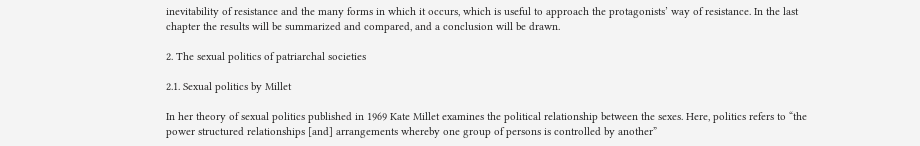inevitability of resistance and the many forms in which it occurs, which is useful to approach the protagonists’ way of resistance. In the last chapter the results will be summarized and compared, and a conclusion will be drawn.

2. The sexual politics of patriarchal societies

2.1. Sexual politics by Millet

In her theory of sexual politics published in 1969 Kate Millet examines the political relationship between the sexes. Here, politics refers to “the power structured relationships [and] arrangements whereby one group of persons is controlled by another”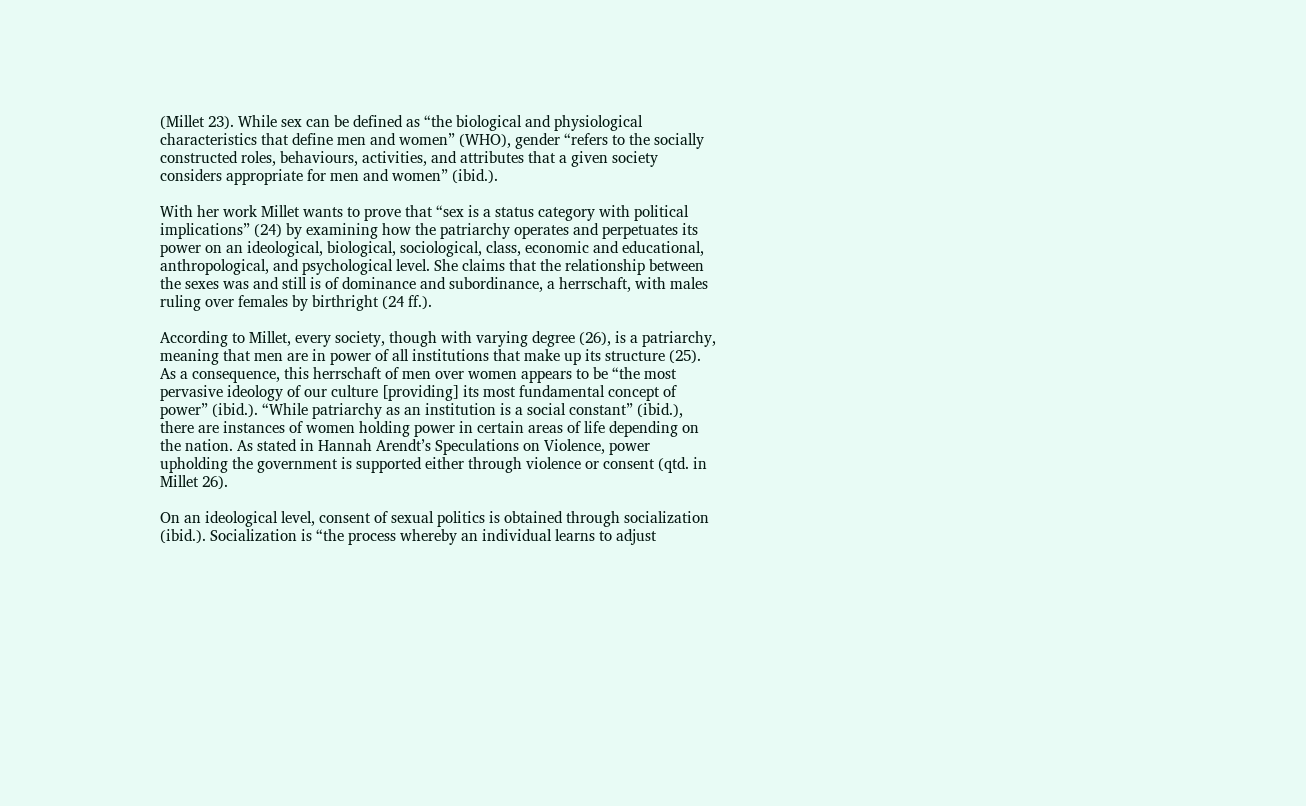(Millet 23). While sex can be defined as “the biological and physiological characteristics that define men and women” (WHO), gender “refers to the socially constructed roles, behaviours, activities, and attributes that a given society considers appropriate for men and women” (ibid.).

With her work Millet wants to prove that “sex is a status category with political implications” (24) by examining how the patriarchy operates and perpetuates its power on an ideological, biological, sociological, class, economic and educational, anthropological, and psychological level. She claims that the relationship between the sexes was and still is of dominance and subordinance, a herrschaft, with males ruling over females by birthright (24 ff.).

According to Millet, every society, though with varying degree (26), is a patriarchy, meaning that men are in power of all institutions that make up its structure (25). As a consequence, this herrschaft of men over women appears to be “the most pervasive ideology of our culture [providing] its most fundamental concept of power” (ibid.). “While patriarchy as an institution is a social constant” (ibid.), there are instances of women holding power in certain areas of life depending on the nation. As stated in Hannah Arendt’s Speculations on Violence, power upholding the government is supported either through violence or consent (qtd. in Millet 26).

On an ideological level, consent of sexual politics is obtained through socialization (ibid.). Socialization is “the process whereby an individual learns to adjust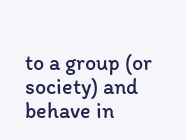to a group (or society) and behave in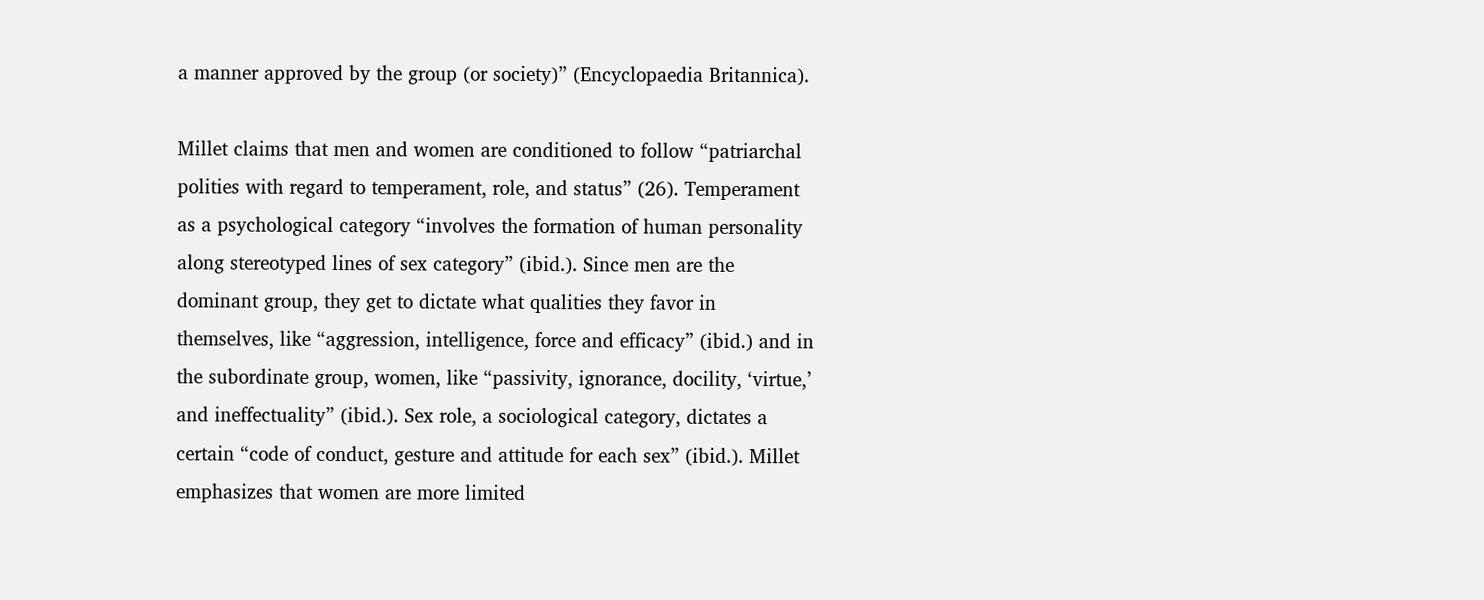a manner approved by the group (or society)” (Encyclopaedia Britannica).

Millet claims that men and women are conditioned to follow “patriarchal polities with regard to temperament, role, and status” (26). Temperament as a psychological category “involves the formation of human personality along stereotyped lines of sex category” (ibid.). Since men are the dominant group, they get to dictate what qualities they favor in themselves, like “aggression, intelligence, force and efficacy” (ibid.) and in the subordinate group, women, like “passivity, ignorance, docility, ‘virtue,’ and ineffectuality” (ibid.). Sex role, a sociological category, dictates a certain “code of conduct, gesture and attitude for each sex” (ibid.). Millet emphasizes that women are more limited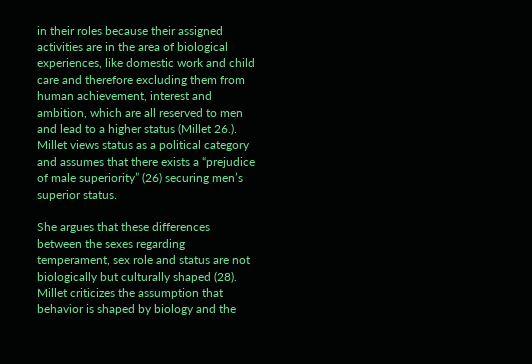in their roles because their assigned activities are in the area of biological experiences, like domestic work and child care and therefore excluding them from human achievement, interest and ambition, which are all reserved to men and lead to a higher status (Millet 26.). Millet views status as a political category and assumes that there exists a “prejudice of male superiority” (26) securing men’s superior status.

She argues that these differences between the sexes regarding temperament, sex role and status are not biologically but culturally shaped (28). Millet criticizes the assumption that behavior is shaped by biology and the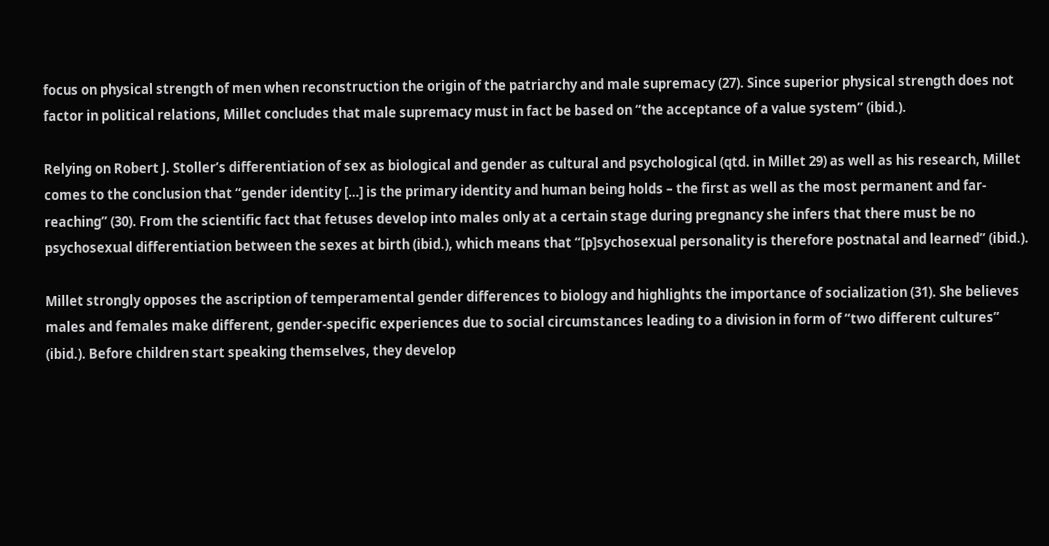focus on physical strength of men when reconstruction the origin of the patriarchy and male supremacy (27). Since superior physical strength does not factor in political relations, Millet concludes that male supremacy must in fact be based on “the acceptance of a value system” (ibid.).

Relying on Robert J. Stoller’s differentiation of sex as biological and gender as cultural and psychological (qtd. in Millet 29) as well as his research, Millet comes to the conclusion that “gender identity […] is the primary identity and human being holds – the first as well as the most permanent and far-reaching” (30). From the scientific fact that fetuses develop into males only at a certain stage during pregnancy she infers that there must be no psychosexual differentiation between the sexes at birth (ibid.), which means that “[p]sychosexual personality is therefore postnatal and learned” (ibid.).

Millet strongly opposes the ascription of temperamental gender differences to biology and highlights the importance of socialization (31). She believes males and females make different, gender-specific experiences due to social circumstances leading to a division in form of “two different cultures” (ibid.). Before children start speaking themselves, they develop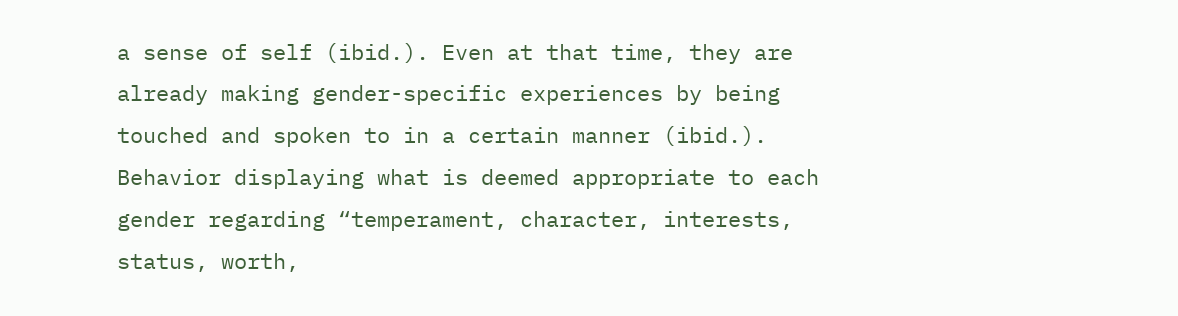a sense of self (ibid.). Even at that time, they are already making gender-specific experiences by being touched and spoken to in a certain manner (ibid.). Behavior displaying what is deemed appropriate to each gender regarding “temperament, character, interests, status, worth,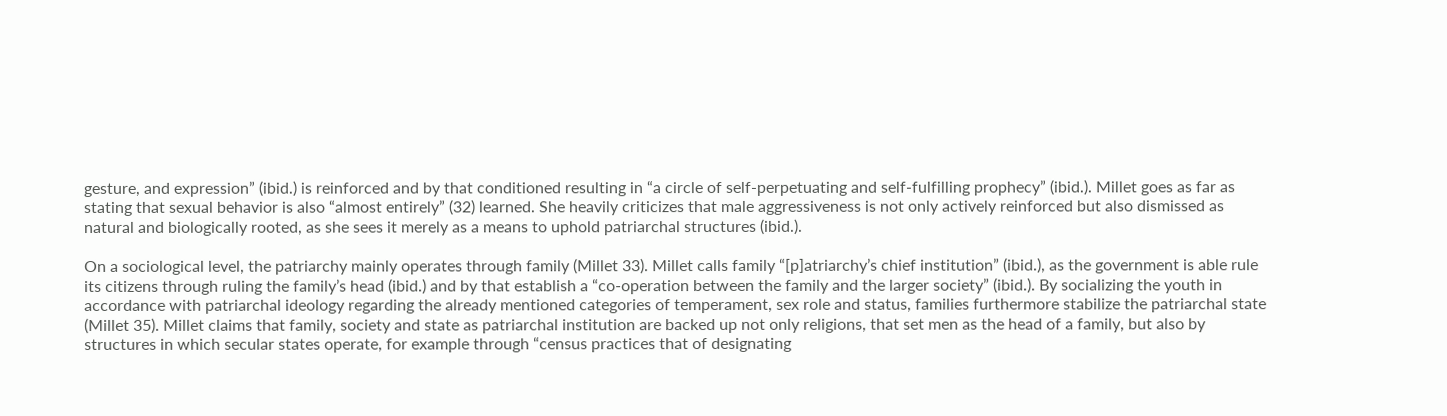gesture, and expression” (ibid.) is reinforced and by that conditioned resulting in “a circle of self-perpetuating and self-fulfilling prophecy” (ibid.). Millet goes as far as stating that sexual behavior is also “almost entirely” (32) learned. She heavily criticizes that male aggressiveness is not only actively reinforced but also dismissed as natural and biologically rooted, as she sees it merely as a means to uphold patriarchal structures (ibid.).

On a sociological level, the patriarchy mainly operates through family (Millet 33). Millet calls family “[p]atriarchy’s chief institution” (ibid.), as the government is able rule its citizens through ruling the family’s head (ibid.) and by that establish a “co-operation between the family and the larger society” (ibid.). By socializing the youth in accordance with patriarchal ideology regarding the already mentioned categories of temperament, sex role and status, families furthermore stabilize the patriarchal state (Millet 35). Millet claims that family, society and state as patriarchal institution are backed up not only religions, that set men as the head of a family, but also by structures in which secular states operate, for example through “census practices that of designating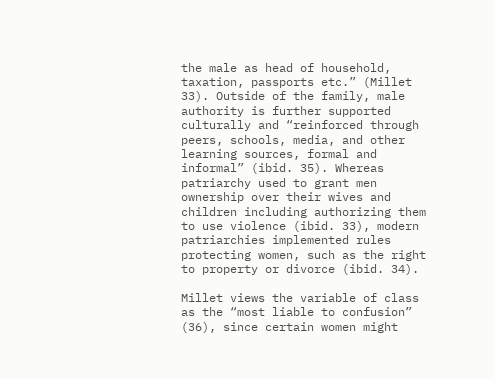the male as head of household, taxation, passports etc.” (Millet 33). Outside of the family, male authority is further supported culturally and “reinforced through peers, schools, media, and other learning sources, formal and informal” (ibid. 35). Whereas patriarchy used to grant men ownership over their wives and children including authorizing them to use violence (ibid. 33), modern patriarchies implemented rules protecting women, such as the right to property or divorce (ibid. 34).

Millet views the variable of class as the “most liable to confusion” (36), since certain women might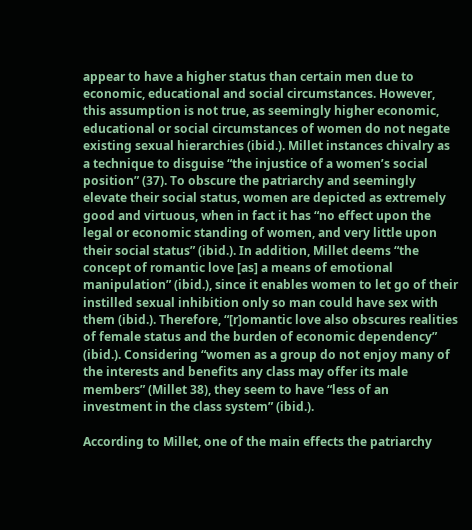appear to have a higher status than certain men due to economic, educational and social circumstances. However, this assumption is not true, as seemingly higher economic, educational or social circumstances of women do not negate existing sexual hierarchies (ibid.). Millet instances chivalry as a technique to disguise “the injustice of a women’s social position” (37). To obscure the patriarchy and seemingly elevate their social status, women are depicted as extremely good and virtuous, when in fact it has “no effect upon the legal or economic standing of women, and very little upon their social status” (ibid.). In addition, Millet deems “the concept of romantic love [as] a means of emotional manipulation” (ibid.), since it enables women to let go of their instilled sexual inhibition only so man could have sex with them (ibid.). Therefore, “[r]omantic love also obscures realities of female status and the burden of economic dependency” (ibid.). Considering “women as a group do not enjoy many of the interests and benefits any class may offer its male members” (Millet 38), they seem to have “less of an investment in the class system” (ibid.).

According to Millet, one of the main effects the patriarchy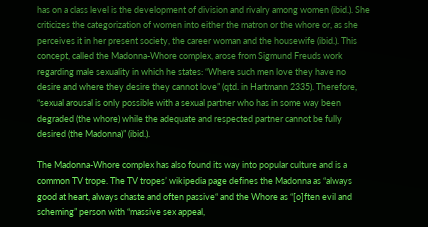has on a class level is the development of division and rivalry among women (ibid.). She criticizes the categorization of women into either the matron or the whore or, as she perceives it in her present society, the career woman and the housewife (ibid.). This concept, called the Madonna-Whore complex, arose from Sigmund Freuds work regarding male sexuality in which he states: “Where such men love they have no desire and where they desire they cannot love” (qtd. in Hartmann 2335). Therefore, “sexual arousal is only possible with a sexual partner who has in some way been degraded (the whore) while the adequate and respected partner cannot be fully desired (the Madonna)” (ibid.).

The Madonna-Whore complex has also found its way into popular culture and is a common TV trope. The TV tropes’ wikipedia page defines the Madonna as “always good at heart, always chaste and often passive“ and the Whore as “[o]ften evil and scheming” person with “massive sex appeal,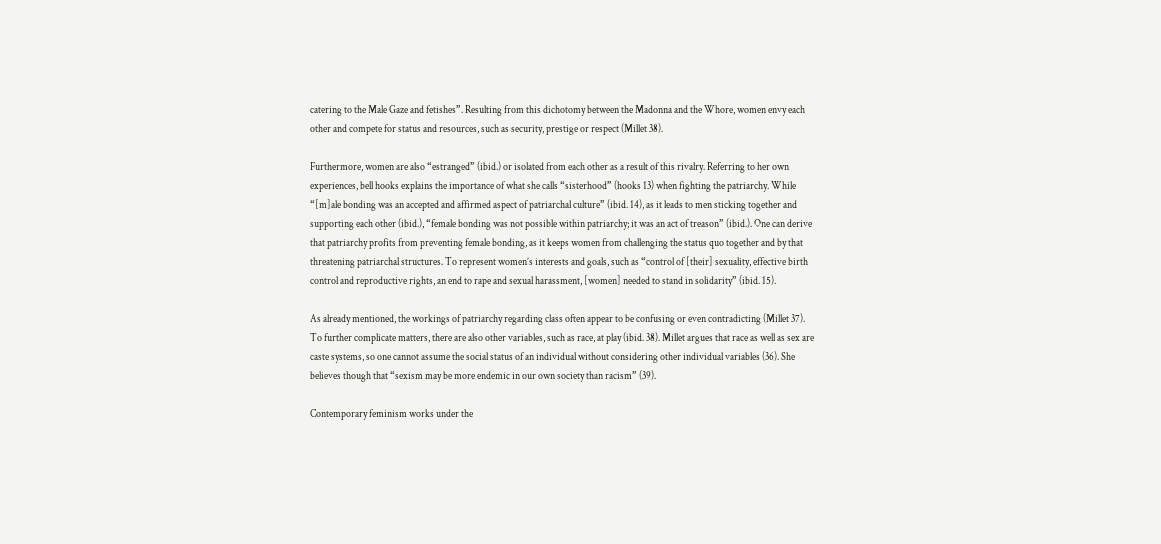catering to the Male Gaze and fetishes”. Resulting from this dichotomy between the Madonna and the Whore, women envy each other and compete for status and resources, such as security, prestige or respect (Millet 38).

Furthermore, women are also “estranged” (ibid.) or isolated from each other as a result of this rivalry. Referring to her own experiences, bell hooks explains the importance of what she calls “sisterhood” (hooks 13) when fighting the patriarchy. While “[m]ale bonding was an accepted and affirmed aspect of patriarchal culture” (ibid. 14), as it leads to men sticking together and supporting each other (ibid.), “female bonding was not possible within patriarchy; it was an act of treason” (ibid.). One can derive that patriarchy profits from preventing female bonding, as it keeps women from challenging the status quo together and by that threatening patriarchal structures. To represent women’s interests and goals, such as “control of [their] sexuality, effective birth control and reproductive rights, an end to rape and sexual harassment, [women] needed to stand in solidarity” (ibid. 15).

As already mentioned, the workings of patriarchy regarding class often appear to be confusing or even contradicting (Millet 37). To further complicate matters, there are also other variables, such as race, at play (ibid. 38). Millet argues that race as well as sex are caste systems, so one cannot assume the social status of an individual without considering other individual variables (36). She believes though that “sexism may be more endemic in our own society than racism” (39).

Contemporary feminism works under the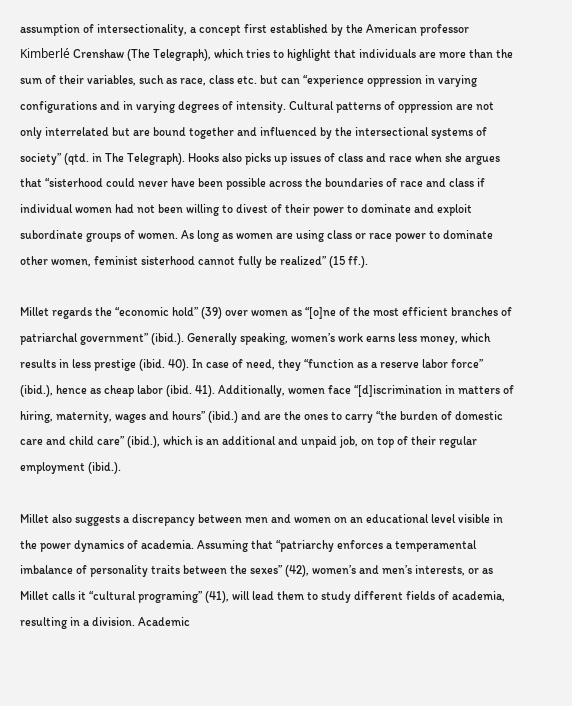assumption of intersectionality, a concept first established by the American professor Kimberlé Crenshaw (The Telegraph), which tries to highlight that individuals are more than the sum of their variables, such as race, class etc. but can “experience oppression in varying configurations and in varying degrees of intensity. Cultural patterns of oppression are not only interrelated but are bound together and influenced by the intersectional systems of society” (qtd. in The Telegraph). Hooks also picks up issues of class and race when she argues that “sisterhood could never have been possible across the boundaries of race and class if individual women had not been willing to divest of their power to dominate and exploit subordinate groups of women. As long as women are using class or race power to dominate other women, feminist sisterhood cannot fully be realized” (15 ff.).

Millet regards the “economic hold” (39) over women as “[o]ne of the most efficient branches of patriarchal government” (ibid.). Generally speaking, women’s work earns less money, which results in less prestige (ibid. 40). In case of need, they “function as a reserve labor force” (ibid.), hence as cheap labor (ibid. 41). Additionally, women face “[d]iscrimination in matters of hiring, maternity, wages and hours” (ibid.) and are the ones to carry “the burden of domestic care and child care” (ibid.), which is an additional and unpaid job, on top of their regular employment (ibid.).

Millet also suggests a discrepancy between men and women on an educational level visible in the power dynamics of academia. Assuming that “patriarchy enforces a temperamental imbalance of personality traits between the sexes” (42), women’s and men’s interests, or as Millet calls it “cultural programing” (41), will lead them to study different fields of academia, resulting in a division. Academic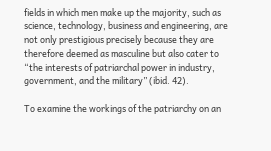fields in which men make up the majority, such as science, technology, business and engineering, are not only prestigious precisely because they are therefore deemed as masculine but also cater to “the interests of patriarchal power in industry, government, and the military” (ibid. 42).

To examine the workings of the patriarchy on an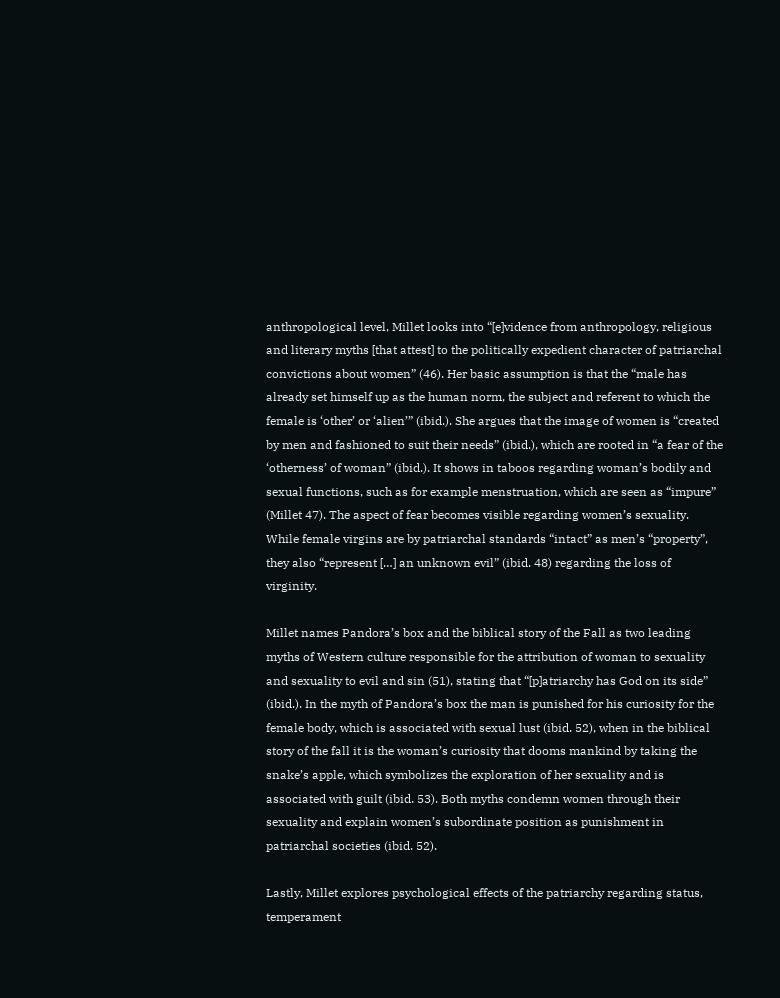anthropological level, Millet looks into “[e]vidence from anthropology, religious and literary myths [that attest] to the politically expedient character of patriarchal convictions about women” (46). Her basic assumption is that the “male has already set himself up as the human norm, the subject and referent to which the female is ‘other’ or ‘alien’” (ibid.). She argues that the image of women is “created by men and fashioned to suit their needs” (ibid.), which are rooted in “a fear of the ‘otherness’ of woman” (ibid.). It shows in taboos regarding woman’s bodily and sexual functions, such as for example menstruation, which are seen as “impure” (Millet 47). The aspect of fear becomes visible regarding women’s sexuality. While female virgins are by patriarchal standards “intact” as men’s “property”, they also “represent […] an unknown evil” (ibid. 48) regarding the loss of virginity.

Millet names Pandora’s box and the biblical story of the Fall as two leading myths of Western culture responsible for the attribution of woman to sexuality and sexuality to evil and sin (51), stating that “[p]atriarchy has God on its side” (ibid.). In the myth of Pandora’s box the man is punished for his curiosity for the female body, which is associated with sexual lust (ibid. 52), when in the biblical story of the fall it is the woman’s curiosity that dooms mankind by taking the snake’s apple, which symbolizes the exploration of her sexuality and is associated with guilt (ibid. 53). Both myths condemn women through their sexuality and explain women’s subordinate position as punishment in patriarchal societies (ibid. 52).

Lastly, Millet explores psychological effects of the patriarchy regarding status, temperament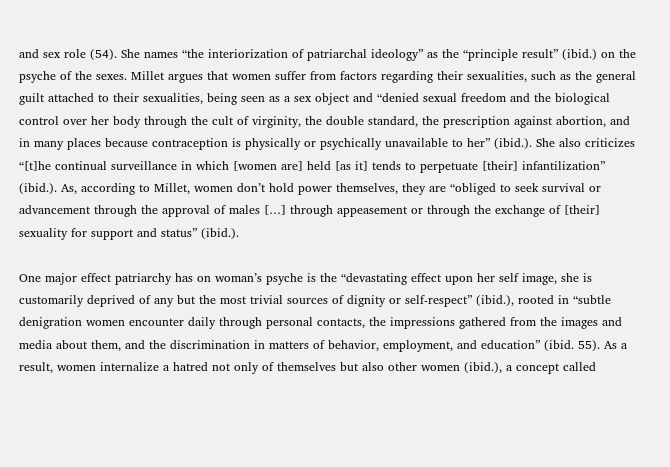and sex role (54). She names “the interiorization of patriarchal ideology” as the “principle result” (ibid.) on the psyche of the sexes. Millet argues that women suffer from factors regarding their sexualities, such as the general guilt attached to their sexualities, being seen as a sex object and “denied sexual freedom and the biological control over her body through the cult of virginity, the double standard, the prescription against abortion, and in many places because contraception is physically or psychically unavailable to her” (ibid.). She also criticizes “[t]he continual surveillance in which [women are] held [as it] tends to perpetuate [their] infantilization” (ibid.). As, according to Millet, women don’t hold power themselves, they are “obliged to seek survival or advancement through the approval of males […] through appeasement or through the exchange of [their] sexuality for support and status” (ibid.).

One major effect patriarchy has on woman’s psyche is the “devastating effect upon her self image, she is customarily deprived of any but the most trivial sources of dignity or self-respect” (ibid.), rooted in “subtle denigration women encounter daily through personal contacts, the impressions gathered from the images and media about them, and the discrimination in matters of behavior, employment, and education” (ibid. 55). As a result, women internalize a hatred not only of themselves but also other women (ibid.), a concept called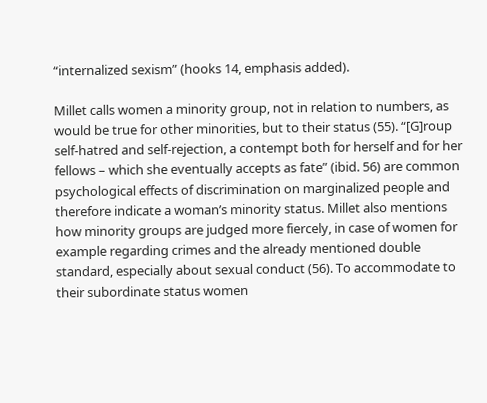“internalized sexism” (hooks 14, emphasis added).

Millet calls women a minority group, not in relation to numbers, as would be true for other minorities, but to their status (55). “[G]roup self-hatred and self-rejection, a contempt both for herself and for her fellows – which she eventually accepts as fate” (ibid. 56) are common psychological effects of discrimination on marginalized people and therefore indicate a woman’s minority status. Millet also mentions how minority groups are judged more fiercely, in case of women for example regarding crimes and the already mentioned double standard, especially about sexual conduct (56). To accommodate to their subordinate status women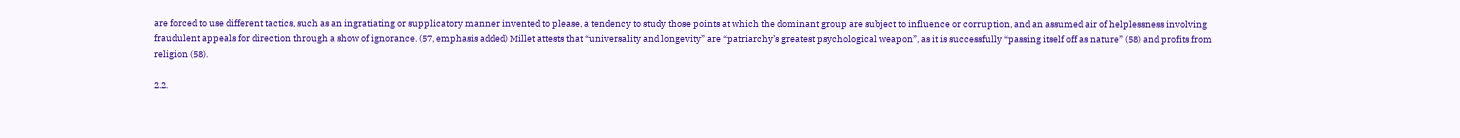are forced to use different tactics, such as an ingratiating or supplicatory manner invented to please, a tendency to study those points at which the dominant group are subject to influence or corruption, and an assumed air of helplessness involving fraudulent appeals for direction through a show of ignorance. (57, emphasis added) Millet attests that “universality and longevity” are “patriarchy’s greatest psychological weapon”, as it is successfully “passing itself off as nature” (58) and profits from religion (58).

2.2.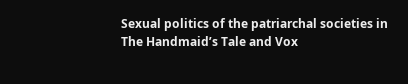Sexual politics of the patriarchal societies in The Handmaid’s Tale and Vox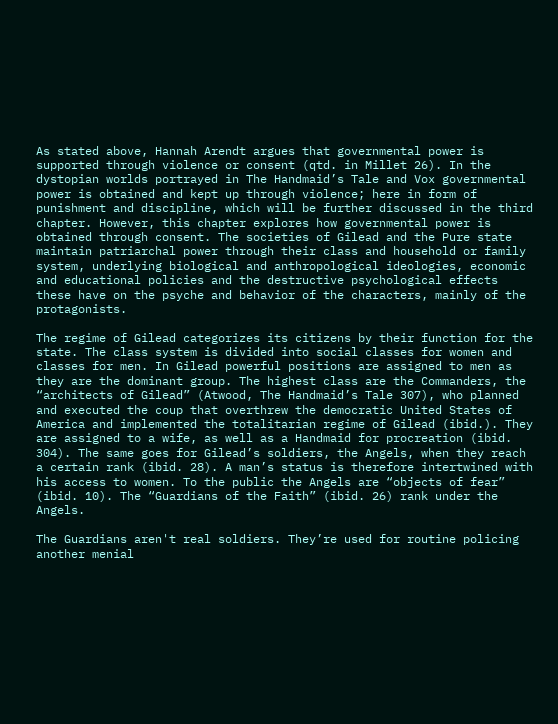As stated above, Hannah Arendt argues that governmental power is supported through violence or consent (qtd. in Millet 26). In the dystopian worlds portrayed in The Handmaid’s Tale and Vox governmental power is obtained and kept up through violence; here in form of punishment and discipline, which will be further discussed in the third chapter. However, this chapter explores how governmental power is obtained through consent. The societies of Gilead and the Pure state maintain patriarchal power through their class and household or family system, underlying biological and anthropological ideologies, economic and educational policies and the destructive psychological effects these have on the psyche and behavior of the characters, mainly of the protagonists.

The regime of Gilead categorizes its citizens by their function for the state. The class system is divided into social classes for women and classes for men. In Gilead powerful positions are assigned to men as they are the dominant group. The highest class are the Commanders, the “architects of Gilead” (Atwood, The Handmaid’s Tale 307), who planned and executed the coup that overthrew the democratic United States of America and implemented the totalitarian regime of Gilead (ibid.). They are assigned to a wife, as well as a Handmaid for procreation (ibid. 304). The same goes for Gilead’s soldiers, the Angels, when they reach a certain rank (ibid. 28). A man’s status is therefore intertwined with his access to women. To the public the Angels are “objects of fear” (ibid. 10). The “Guardians of the Faith” (ibid. 26) rank under the Angels.

The Guardians aren't real soldiers. They’re used for routine policing another menial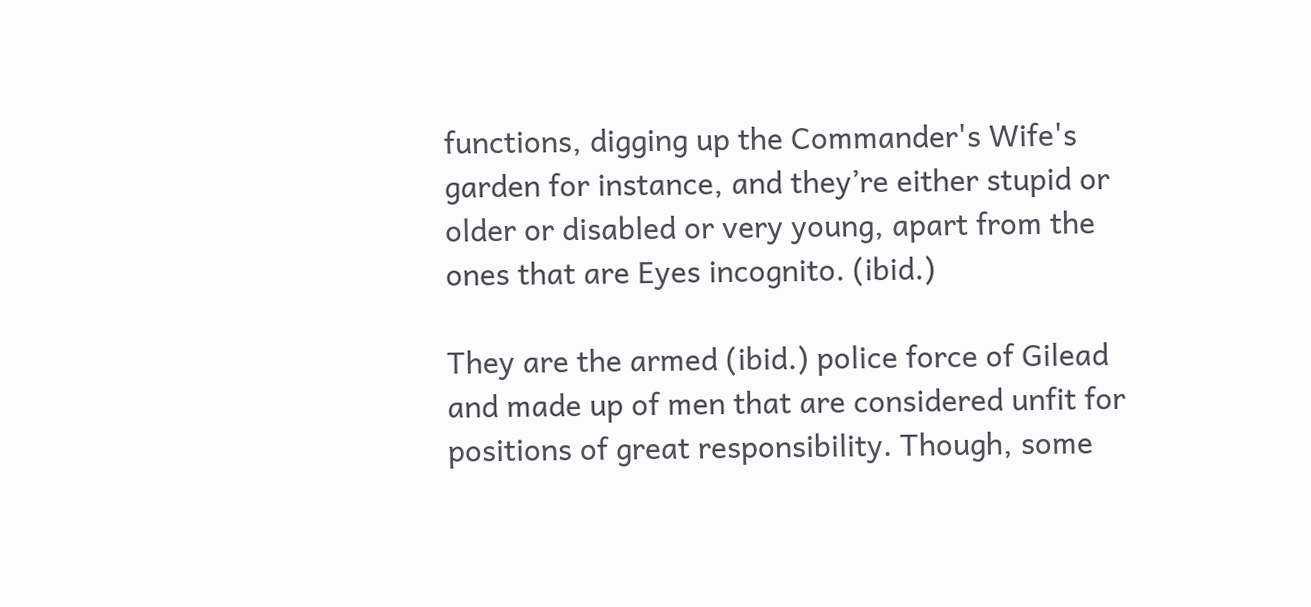functions, digging up the Commander's Wife's garden for instance, and they’re either stupid or older or disabled or very young, apart from the ones that are Eyes incognito. (ibid.)

They are the armed (ibid.) police force of Gilead and made up of men that are considered unfit for positions of great responsibility. Though, some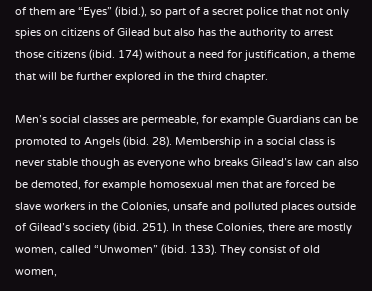of them are “Eyes” (ibid.), so part of a secret police that not only spies on citizens of Gilead but also has the authority to arrest those citizens (ibid. 174) without a need for justification, a theme that will be further explored in the third chapter.

Men’s social classes are permeable, for example Guardians can be promoted to Angels (ibid. 28). Membership in a social class is never stable though as everyone who breaks Gilead’s law can also be demoted, for example homosexual men that are forced be slave workers in the Colonies, unsafe and polluted places outside of Gilead’s society (ibid. 251). In these Colonies, there are mostly women, called “Unwomen” (ibid. 133). They consist of old women,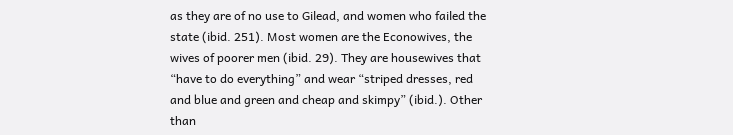as they are of no use to Gilead, and women who failed the state (ibid. 251). Most women are the Econowives, the wives of poorer men (ibid. 29). They are housewives that “have to do everything” and wear “striped dresses, red and blue and green and cheap and skimpy” (ibid.). Other than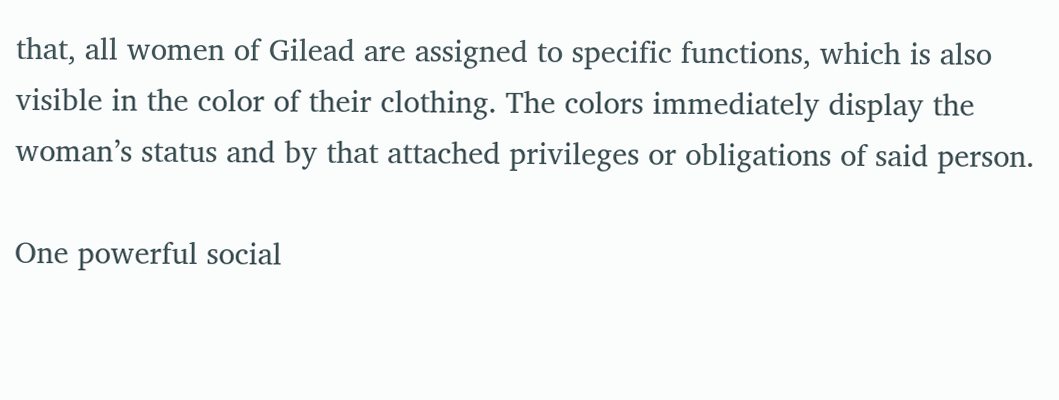that, all women of Gilead are assigned to specific functions, which is also visible in the color of their clothing. The colors immediately display the woman’s status and by that attached privileges or obligations of said person.

One powerful social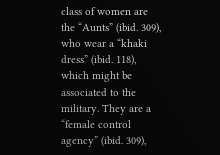class of women are the “Aunts” (ibid. 309), who wear a “khaki dress” (ibid. 118), which might be associated to the military. They are a “female control agency” (ibid. 309),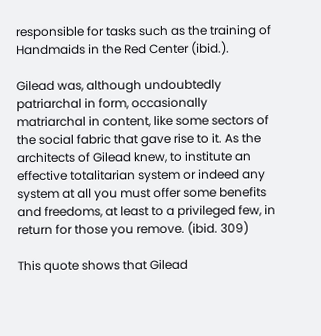responsible for tasks such as the training of Handmaids in the Red Center (ibid.).

Gilead was, although undoubtedly patriarchal in form, occasionally matriarchal in content, like some sectors of the social fabric that gave rise to it. As the architects of Gilead knew, to institute an effective totalitarian system or indeed any system at all you must offer some benefits and freedoms, at least to a privileged few, in return for those you remove. (ibid. 309)

This quote shows that Gilead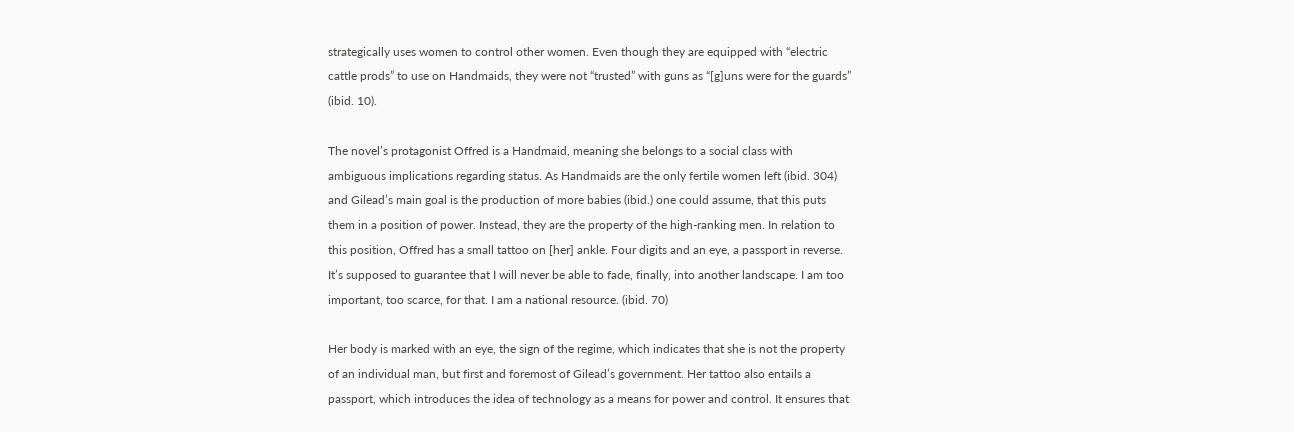strategically uses women to control other women. Even though they are equipped with “electric cattle prods” to use on Handmaids, they were not “trusted” with guns as “[g]uns were for the guards” (ibid. 10).

The novel’s protagonist Offred is a Handmaid, meaning she belongs to a social class with ambiguous implications regarding status. As Handmaids are the only fertile women left (ibid. 304) and Gilead’s main goal is the production of more babies (ibid.) one could assume, that this puts them in a position of power. Instead, they are the property of the high-ranking men. In relation to this position, Offred has a small tattoo on [her] ankle. Four digits and an eye, a passport in reverse. It’s supposed to guarantee that I will never be able to fade, finally, into another landscape. I am too important, too scarce, for that. I am a national resource. (ibid. 70)

Her body is marked with an eye, the sign of the regime, which indicates that she is not the property of an individual man, but first and foremost of Gilead’s government. Her tattoo also entails a passport, which introduces the idea of technology as a means for power and control. It ensures that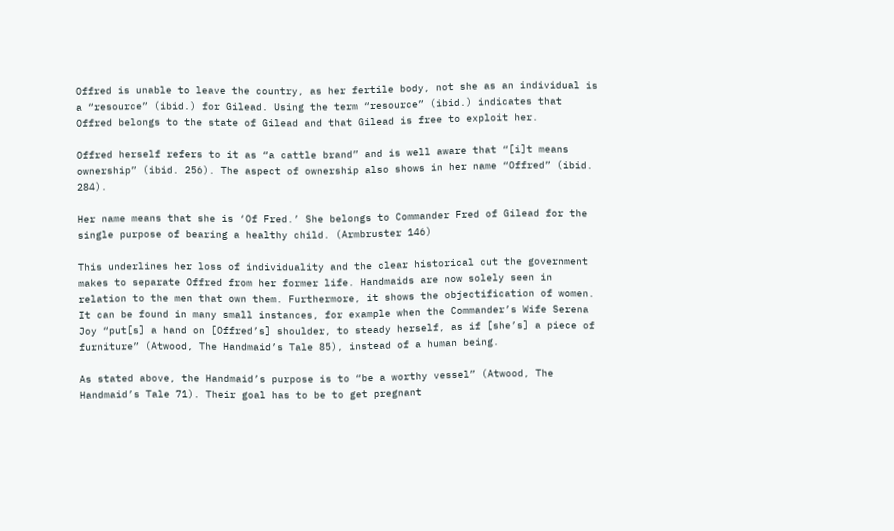Offred is unable to leave the country, as her fertile body, not she as an individual is a “resource” (ibid.) for Gilead. Using the term “resource” (ibid.) indicates that Offred belongs to the state of Gilead and that Gilead is free to exploit her.

Offred herself refers to it as “a cattle brand” and is well aware that “[i]t means ownership” (ibid. 256). The aspect of ownership also shows in her name “Offred” (ibid. 284).

Her name means that she is ‘Of Fred.’ She belongs to Commander Fred of Gilead for the single purpose of bearing a healthy child. (Armbruster 146)

This underlines her loss of individuality and the clear historical cut the government makes to separate Offred from her former life. Handmaids are now solely seen in relation to the men that own them. Furthermore, it shows the objectification of women. It can be found in many small instances, for example when the Commander’s Wife Serena Joy “put[s] a hand on [Offred’s] shoulder, to steady herself, as if [she’s] a piece of furniture” (Atwood, The Handmaid’s Tale 85), instead of a human being.

As stated above, the Handmaid’s purpose is to “be a worthy vessel” (Atwood, The Handmaid’s Tale 71). Their goal has to be to get pregnant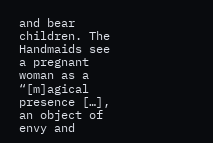and bear children. The Handmaids see a pregnant woman as a “[m]agical presence […], an object of envy and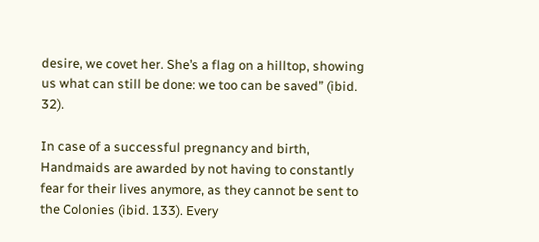desire, we covet her. She’s a flag on a hilltop, showing us what can still be done: we too can be saved” (ibid. 32).

In case of a successful pregnancy and birth, Handmaids are awarded by not having to constantly fear for their lives anymore, as they cannot be sent to the Colonies (ibid. 133). Every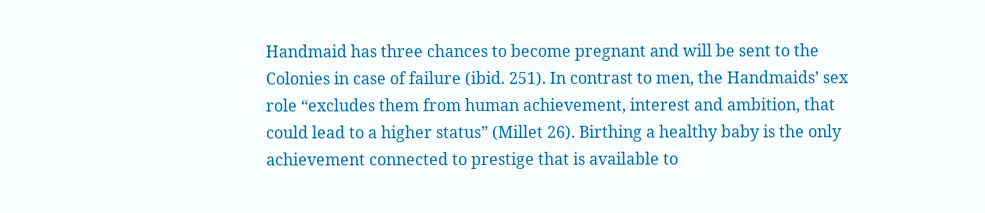Handmaid has three chances to become pregnant and will be sent to the Colonies in case of failure (ibid. 251). In contrast to men, the Handmaids’ sex role “excludes them from human achievement, interest and ambition, that could lead to a higher status” (Millet 26). Birthing a healthy baby is the only achievement connected to prestige that is available to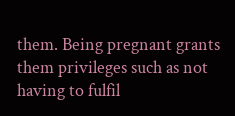them. Being pregnant grants them privileges such as not having to fulfil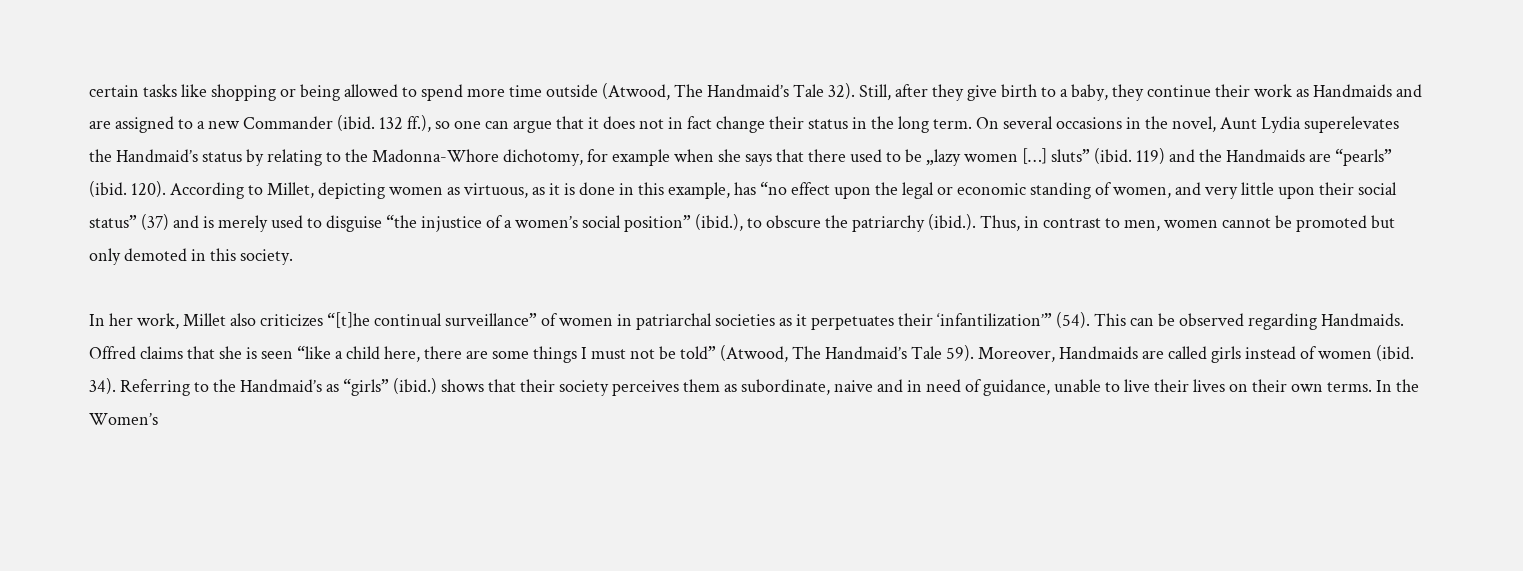certain tasks like shopping or being allowed to spend more time outside (Atwood, The Handmaid’s Tale 32). Still, after they give birth to a baby, they continue their work as Handmaids and are assigned to a new Commander (ibid. 132 ff.), so one can argue that it does not in fact change their status in the long term. On several occasions in the novel, Aunt Lydia superelevates the Handmaid’s status by relating to the Madonna-Whore dichotomy, for example when she says that there used to be „lazy women […] sluts” (ibid. 119) and the Handmaids are “pearls” (ibid. 120). According to Millet, depicting women as virtuous, as it is done in this example, has “no effect upon the legal or economic standing of women, and very little upon their social status” (37) and is merely used to disguise “the injustice of a women’s social position” (ibid.), to obscure the patriarchy (ibid.). Thus, in contrast to men, women cannot be promoted but only demoted in this society.

In her work, Millet also criticizes “[t]he continual surveillance” of women in patriarchal societies as it perpetuates their ‘infantilization’” (54). This can be observed regarding Handmaids. Offred claims that she is seen “like a child here, there are some things I must not be told” (Atwood, The Handmaid’s Tale 59). Moreover, Handmaids are called girls instead of women (ibid. 34). Referring to the Handmaid’s as “girls” (ibid.) shows that their society perceives them as subordinate, naive and in need of guidance, unable to live their lives on their own terms. In the Women’s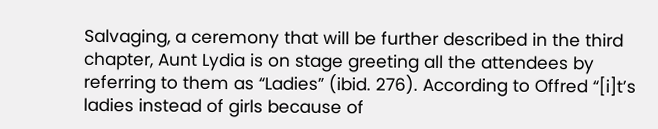Salvaging, a ceremony that will be further described in the third chapter, Aunt Lydia is on stage greeting all the attendees by referring to them as “Ladies” (ibid. 276). According to Offred “[i]t’s ladies instead of girls because of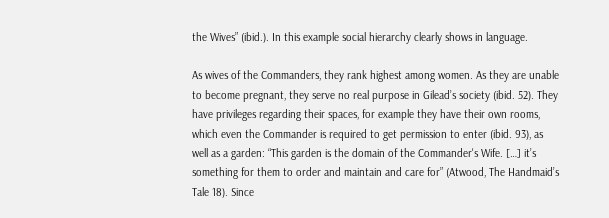the Wives” (ibid.). In this example social hierarchy clearly shows in language.

As wives of the Commanders, they rank highest among women. As they are unable to become pregnant, they serve no real purpose in Gilead’s society (ibid. 52). They have privileges regarding their spaces, for example they have their own rooms, which even the Commander is required to get permission to enter (ibid. 93), as well as a garden: “This garden is the domain of the Commander's Wife. […] it’s something for them to order and maintain and care for” (Atwood, The Handmaid’s Tale 18). Since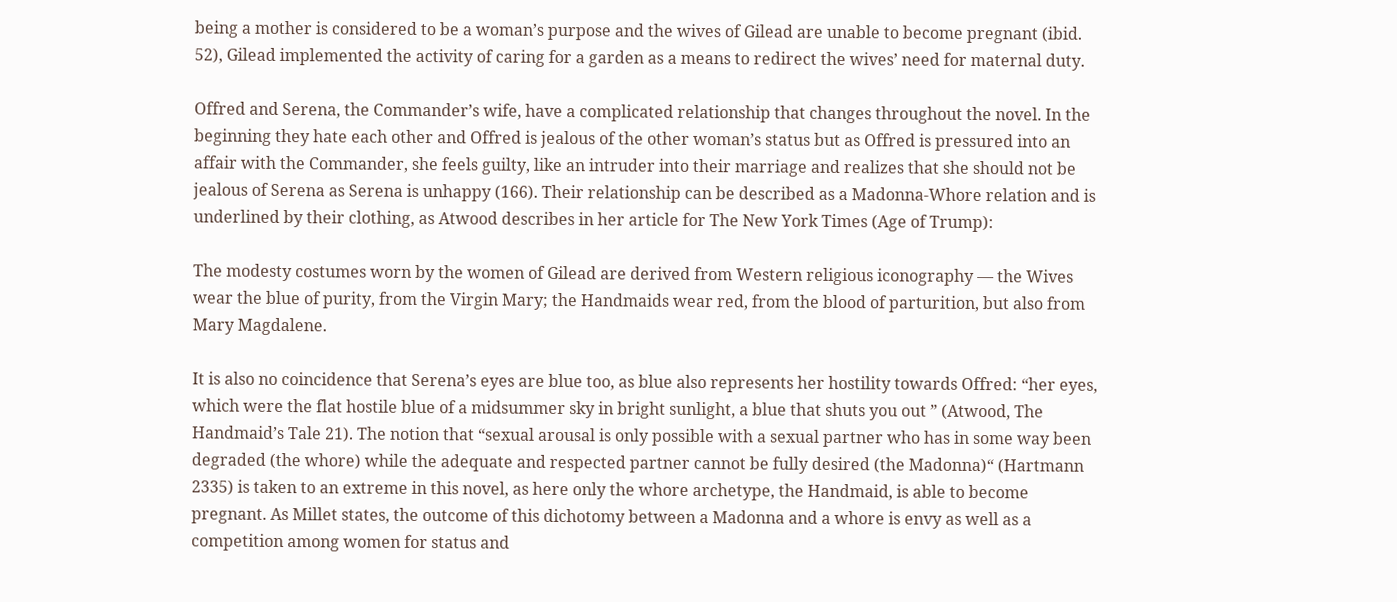being a mother is considered to be a woman’s purpose and the wives of Gilead are unable to become pregnant (ibid. 52), Gilead implemented the activity of caring for a garden as a means to redirect the wives’ need for maternal duty.

Offred and Serena, the Commander’s wife, have a complicated relationship that changes throughout the novel. In the beginning they hate each other and Offred is jealous of the other woman’s status but as Offred is pressured into an affair with the Commander, she feels guilty, like an intruder into their marriage and realizes that she should not be jealous of Serena as Serena is unhappy (166). Their relationship can be described as a Madonna-Whore relation and is underlined by their clothing, as Atwood describes in her article for The New York Times (Age of Trump):

The modesty costumes worn by the women of Gilead are derived from Western religious iconography — the Wives wear the blue of purity, from the Virgin Mary; the Handmaids wear red, from the blood of parturition, but also from Mary Magdalene.

It is also no coincidence that Serena’s eyes are blue too, as blue also represents her hostility towards Offred: “her eyes, which were the flat hostile blue of a midsummer sky in bright sunlight, a blue that shuts you out ” (Atwood, The Handmaid’s Tale 21). The notion that “sexual arousal is only possible with a sexual partner who has in some way been degraded (the whore) while the adequate and respected partner cannot be fully desired (the Madonna)“ (Hartmann 2335) is taken to an extreme in this novel, as here only the whore archetype, the Handmaid, is able to become pregnant. As Millet states, the outcome of this dichotomy between a Madonna and a whore is envy as well as a competition among women for status and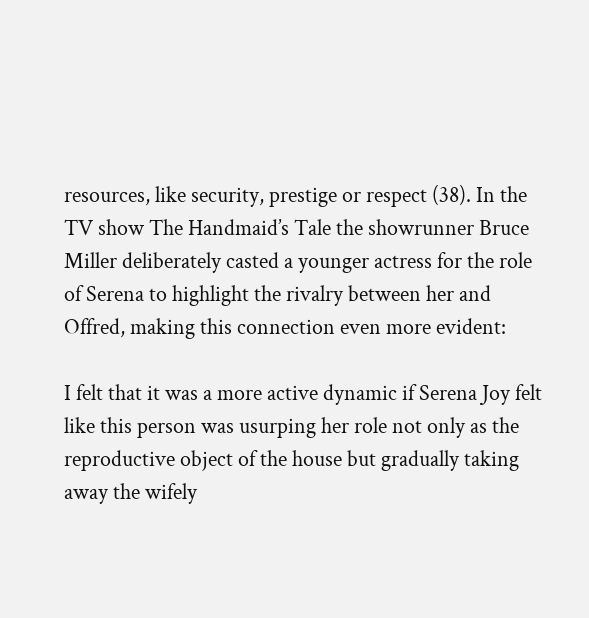resources, like security, prestige or respect (38). In the TV show The Handmaid’s Tale the showrunner Bruce Miller deliberately casted a younger actress for the role of Serena to highlight the rivalry between her and Offred, making this connection even more evident:

I felt that it was a more active dynamic if Serena Joy felt like this person was usurping her role not only as the reproductive object of the house but gradually taking away the wifely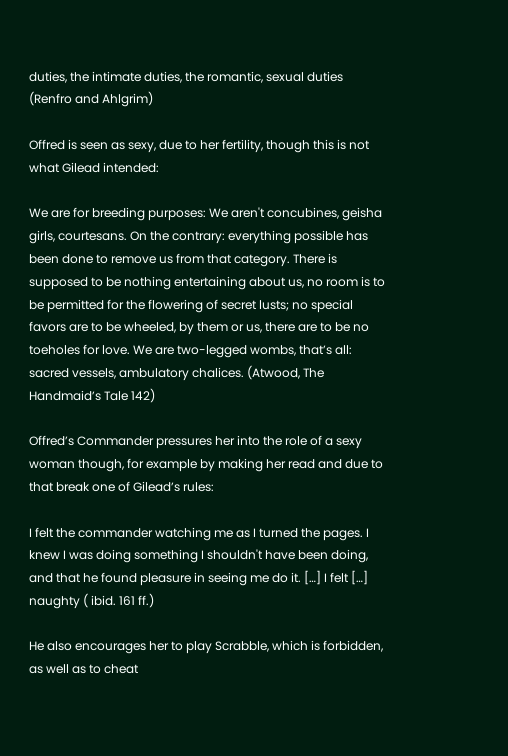duties, the intimate duties, the romantic, sexual duties (Renfro and Ahlgrim)

Offred is seen as sexy, due to her fertility, though this is not what Gilead intended:

We are for breeding purposes: We aren't concubines, geisha girls, courtesans. On the contrary: everything possible has been done to remove us from that category. There is supposed to be nothing entertaining about us, no room is to be permitted for the flowering of secret lusts; no special favors are to be wheeled, by them or us, there are to be no toeholes for love. We are two-legged wombs, that’s all: sacred vessels, ambulatory chalices. (Atwood, The Handmaid’s Tale 142)

Offred’s Commander pressures her into the role of a sexy woman though, for example by making her read and due to that break one of Gilead’s rules:

I felt the commander watching me as I turned the pages. I knew I was doing something I shouldn't have been doing, and that he found pleasure in seeing me do it. […] I felt […] naughty ( ibid. 161 ff.)

He also encourages her to play Scrabble, which is forbidden, as well as to cheat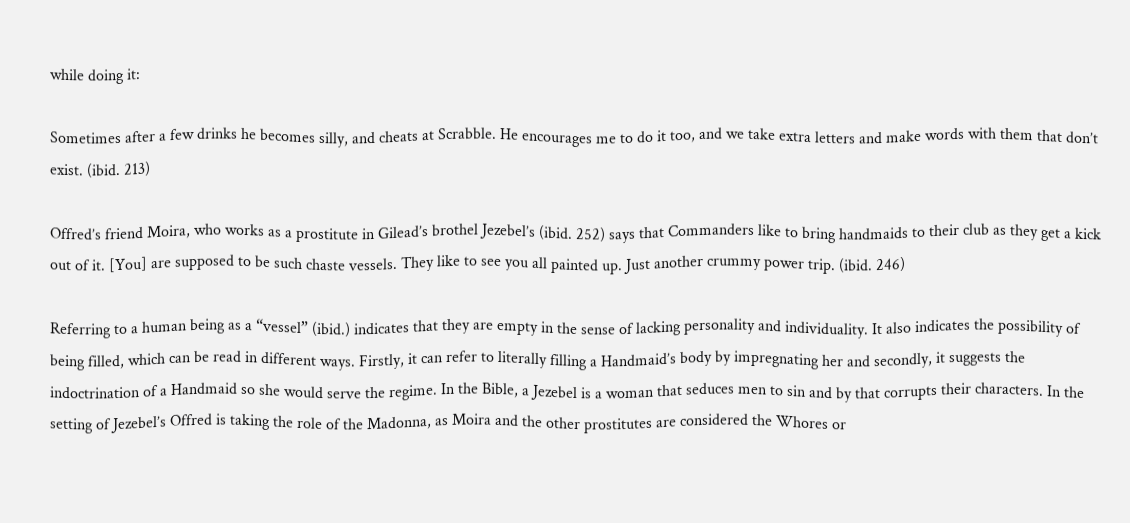while doing it:

Sometimes after a few drinks he becomes silly, and cheats at Scrabble. He encourages me to do it too, and we take extra letters and make words with them that don’t exist. (ibid. 213)

Offred’s friend Moira, who works as a prostitute in Gilead’s brothel Jezebel’s (ibid. 252) says that Commanders like to bring handmaids to their club as they get a kick out of it. [You] are supposed to be such chaste vessels. They like to see you all painted up. Just another crummy power trip. (ibid. 246)

Referring to a human being as a “vessel” (ibid.) indicates that they are empty in the sense of lacking personality and individuality. It also indicates the possibility of being filled, which can be read in different ways. Firstly, it can refer to literally filling a Handmaid’s body by impregnating her and secondly, it suggests the indoctrination of a Handmaid so she would serve the regime. In the Bible, a Jezebel is a woman that seduces men to sin and by that corrupts their characters. In the setting of Jezebel’s Offred is taking the role of the Madonna, as Moira and the other prostitutes are considered the Whores or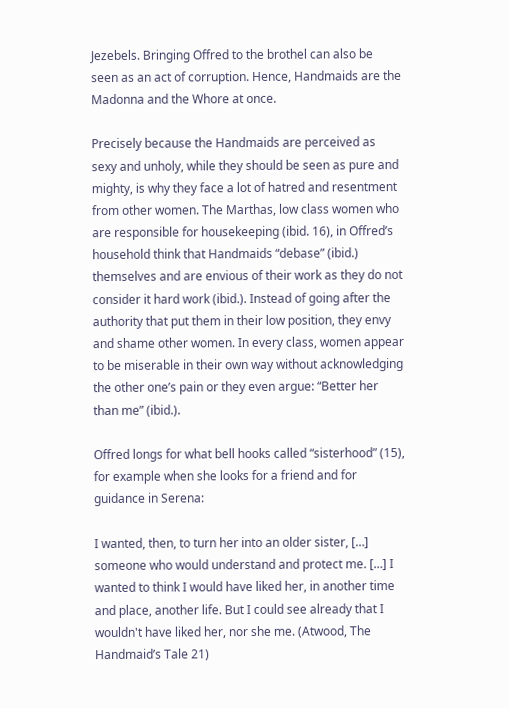Jezebels. Bringing Offred to the brothel can also be seen as an act of corruption. Hence, Handmaids are the Madonna and the Whore at once.

Precisely because the Handmaids are perceived as sexy and unholy, while they should be seen as pure and mighty, is why they face a lot of hatred and resentment from other women. The Marthas, low class women who are responsible for housekeeping (ibid. 16), in Offred’s household think that Handmaids “debase” (ibid.) themselves and are envious of their work as they do not consider it hard work (ibid.). Instead of going after the authority that put them in their low position, they envy and shame other women. In every class, women appear to be miserable in their own way without acknowledging the other one’s pain or they even argue: “Better her than me” (ibid.).

Offred longs for what bell hooks called “sisterhood” (15), for example when she looks for a friend and for guidance in Serena:

I wanted, then, to turn her into an older sister, […] someone who would understand and protect me. […] I wanted to think I would have liked her, in another time and place, another life. But I could see already that I wouldn't have liked her, nor she me. (Atwood, The Handmaid’s Tale 21)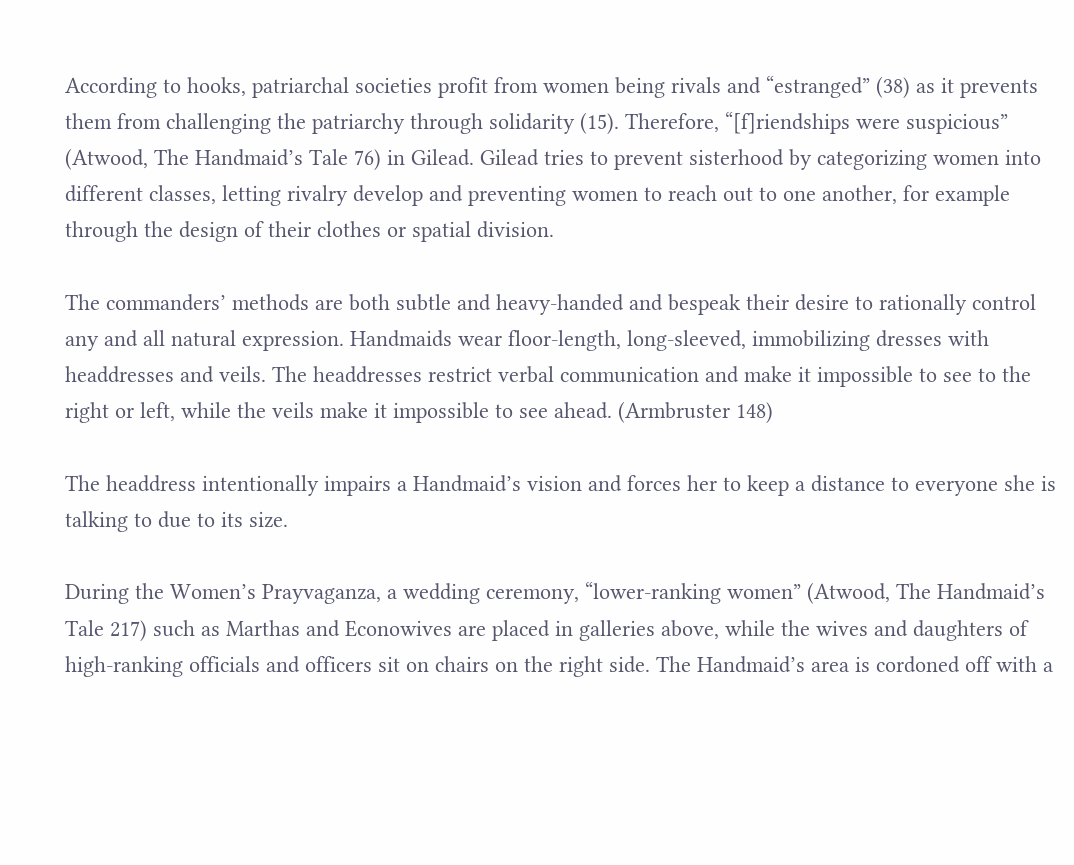According to hooks, patriarchal societies profit from women being rivals and “estranged” (38) as it prevents them from challenging the patriarchy through solidarity (15). Therefore, “[f]riendships were suspicious” (Atwood, The Handmaid’s Tale 76) in Gilead. Gilead tries to prevent sisterhood by categorizing women into different classes, letting rivalry develop and preventing women to reach out to one another, for example through the design of their clothes or spatial division.

The commanders’ methods are both subtle and heavy-handed and bespeak their desire to rationally control any and all natural expression. Handmaids wear floor-length, long-sleeved, immobilizing dresses with headdresses and veils. The headdresses restrict verbal communication and make it impossible to see to the right or left, while the veils make it impossible to see ahead. (Armbruster 148)

The headdress intentionally impairs a Handmaid’s vision and forces her to keep a distance to everyone she is talking to due to its size.

During the Women’s Prayvaganza, a wedding ceremony, “lower-ranking women” (Atwood, The Handmaid’s Tale 217) such as Marthas and Econowives are placed in galleries above, while the wives and daughters of high-ranking officials and officers sit on chairs on the right side. The Handmaid’s area is cordoned off with a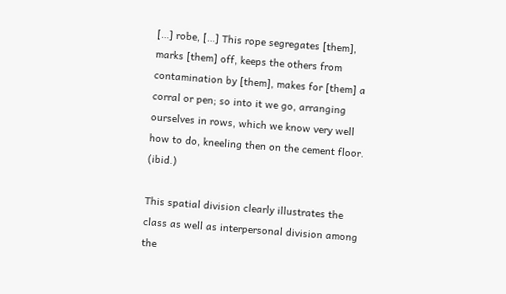[…] robe, […] This rope segregates [them], marks [them] off, keeps the others from contamination by [them], makes for [them] a corral or pen; so into it we go, arranging ourselves in rows, which we know very well how to do, kneeling then on the cement floor. (ibid.)

This spatial division clearly illustrates the class as well as interpersonal division among the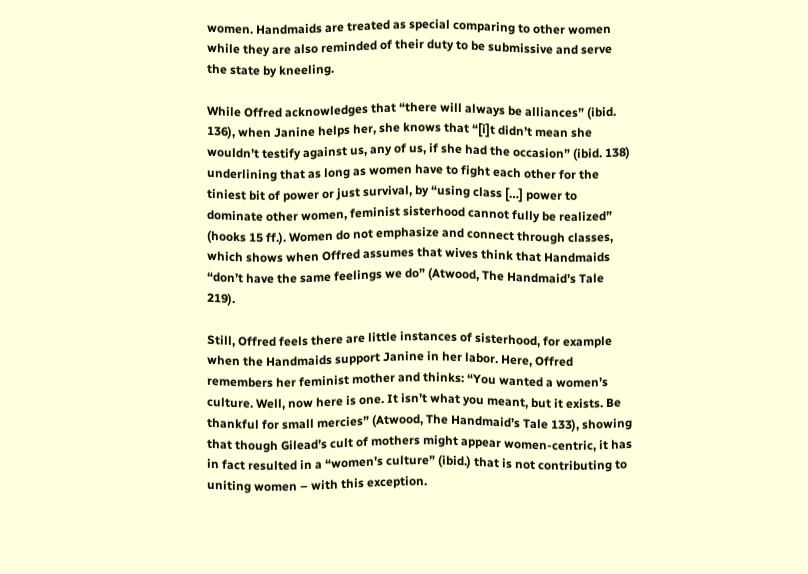women. Handmaids are treated as special comparing to other women while they are also reminded of their duty to be submissive and serve the state by kneeling.

While Offred acknowledges that “there will always be alliances” (ibid. 136), when Janine helps her, she knows that “[i]t didn’t mean she wouldn’t testify against us, any of us, if she had the occasion” (ibid. 138) underlining that as long as women have to fight each other for the tiniest bit of power or just survival, by “using class […] power to dominate other women, feminist sisterhood cannot fully be realized” (hooks 15 ff.). Women do not emphasize and connect through classes, which shows when Offred assumes that wives think that Handmaids “don’t have the same feelings we do” (Atwood, The Handmaid’s Tale 219).

Still, Offred feels there are little instances of sisterhood, for example when the Handmaids support Janine in her labor. Here, Offred remembers her feminist mother and thinks: “You wanted a women’s culture. Well, now here is one. It isn’t what you meant, but it exists. Be thankful for small mercies” (Atwood, The Handmaid’s Tale 133), showing that though Gilead’s cult of mothers might appear women-centric, it has in fact resulted in a “women’s culture” (ibid.) that is not contributing to uniting women – with this exception.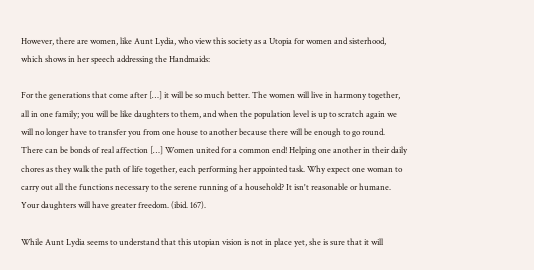However, there are women, like Aunt Lydia, who view this society as a Utopia for women and sisterhood, which shows in her speech addressing the Handmaids:

For the generations that come after […] it will be so much better. The women will live in harmony together, all in one family; you will be like daughters to them, and when the population level is up to scratch again we will no longer have to transfer you from one house to another because there will be enough to go round. There can be bonds of real affection […] Women united for a common end! Helping one another in their daily chores as they walk the path of life together, each performing her appointed task. Why expect one woman to carry out all the functions necessary to the serene running of a household? It isn't reasonable or humane. Your daughters will have greater freedom. (ibid. 167).

While Aunt Lydia seems to understand that this utopian vision is not in place yet, she is sure that it will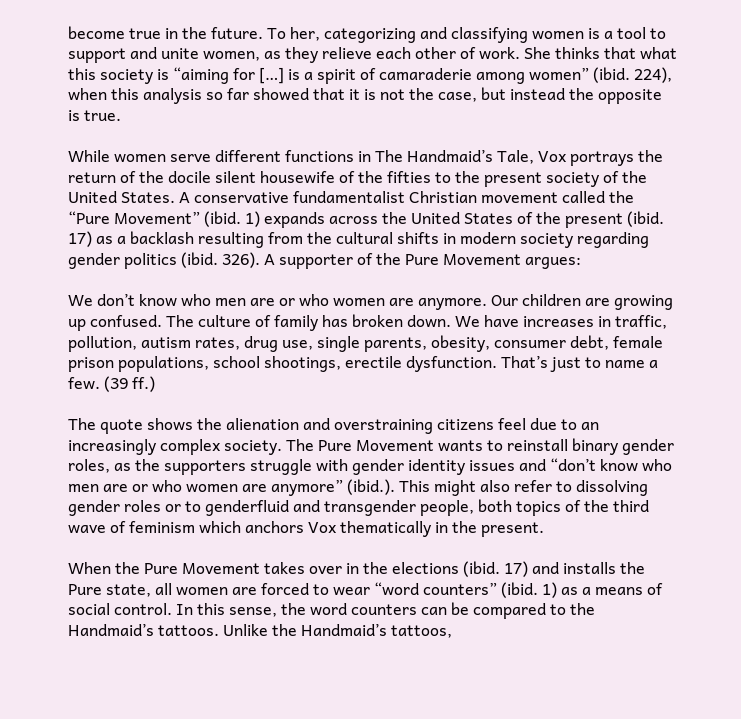become true in the future. To her, categorizing and classifying women is a tool to support and unite women, as they relieve each other of work. She thinks that what this society is “aiming for […] is a spirit of camaraderie among women” (ibid. 224), when this analysis so far showed that it is not the case, but instead the opposite is true.

While women serve different functions in The Handmaid’s Tale, Vox portrays the return of the docile silent housewife of the fifties to the present society of the United States. A conservative fundamentalist Christian movement called the “Pure Movement” (ibid. 1) expands across the United States of the present (ibid. 17) as a backlash resulting from the cultural shifts in modern society regarding gender politics (ibid. 326). A supporter of the Pure Movement argues:

We don’t know who men are or who women are anymore. Our children are growing up confused. The culture of family has broken down. We have increases in traffic, pollution, autism rates, drug use, single parents, obesity, consumer debt, female prison populations, school shootings, erectile dysfunction. That’s just to name a few. (39 ff.)

The quote shows the alienation and overstraining citizens feel due to an increasingly complex society. The Pure Movement wants to reinstall binary gender roles, as the supporters struggle with gender identity issues and “don’t know who men are or who women are anymore” (ibid.). This might also refer to dissolving gender roles or to genderfluid and transgender people, both topics of the third wave of feminism which anchors Vox thematically in the present.

When the Pure Movement takes over in the elections (ibid. 17) and installs the Pure state, all women are forced to wear “word counters” (ibid. 1) as a means of social control. In this sense, the word counters can be compared to the Handmaid’s tattoos. Unlike the Handmaid’s tattoos,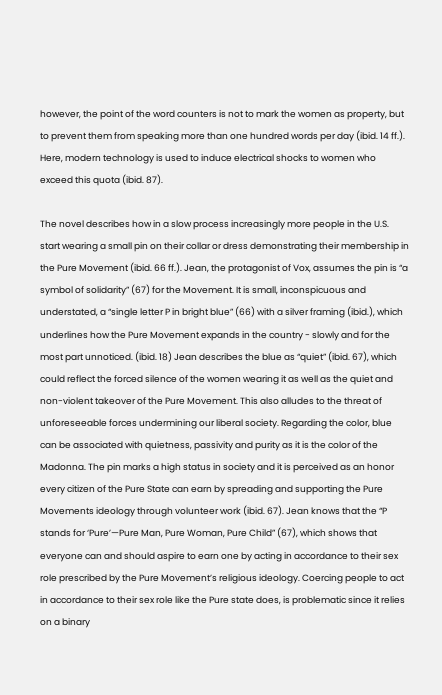however, the point of the word counters is not to mark the women as property, but to prevent them from speaking more than one hundred words per day (ibid. 14 ff.). Here, modern technology is used to induce electrical shocks to women who exceed this quota (ibid. 87).

The novel describes how in a slow process increasingly more people in the U.S. start wearing a small pin on their collar or dress demonstrating their membership in the Pure Movement (ibid. 66 ff.). Jean, the protagonist of Vox, assumes the pin is “a symbol of solidarity” (67) for the Movement. It is small, inconspicuous and understated, a “single letter P in bright blue” (66) with a silver framing (ibid.), which underlines how the Pure Movement expands in the country - slowly and for the most part unnoticed. (ibid. 18) Jean describes the blue as “quiet” (ibid. 67), which could reflect the forced silence of the women wearing it as well as the quiet and non-violent takeover of the Pure Movement. This also alludes to the threat of unforeseeable forces undermining our liberal society. Regarding the color, blue can be associated with quietness, passivity and purity as it is the color of the Madonna. The pin marks a high status in society and it is perceived as an honor every citizen of the Pure State can earn by spreading and supporting the Pure Movements ideology through volunteer work (ibid. 67). Jean knows that the “P stands for ‘Pure’—Pure Man, Pure Woman, Pure Child” (67), which shows that everyone can and should aspire to earn one by acting in accordance to their sex role prescribed by the Pure Movement’s religious ideology. Coercing people to act in accordance to their sex role like the Pure state does, is problematic since it relies on a binary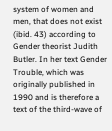system of women and men, that does not exist (ibid. 43) according to Gender theorist Judith Butler. In her text Gender Trouble, which was originally published in 1990 and is therefore a text of the third-wave of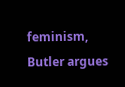feminism, Butler argues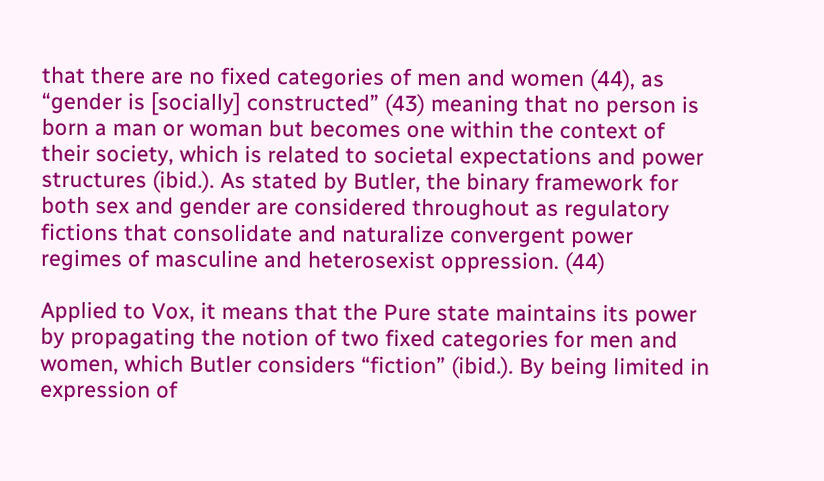that there are no fixed categories of men and women (44), as “gender is [socially] constructed” (43) meaning that no person is born a man or woman but becomes one within the context of their society, which is related to societal expectations and power structures (ibid.). As stated by Butler, the binary framework for both sex and gender are considered throughout as regulatory fictions that consolidate and naturalize convergent power regimes of masculine and heterosexist oppression. (44)

Applied to Vox, it means that the Pure state maintains its power by propagating the notion of two fixed categories for men and women, which Butler considers “fiction” (ibid.). By being limited in expression of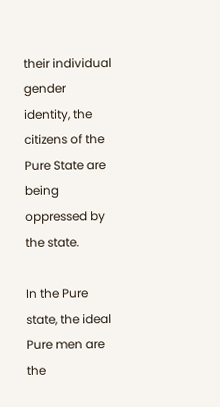their individual gender identity, the citizens of the Pure State are being oppressed by the state.

In the Pure state, the ideal Pure men are the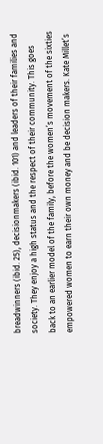breadwinners (ibid. 25), decisionmakers (ibid. 101) and leaders of their families and society. They enjoy a high status and the respect of their community. This goes back to an earlier model of the family, before the women’s movement of the sixties empowered women to earn their own money and be decision makers. Kate Millet’s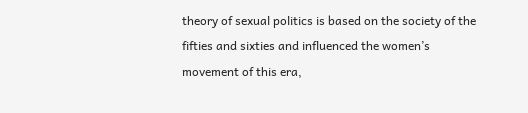theory of sexual politics is based on the society of the fifties and sixties and influenced the women’s movement of this era,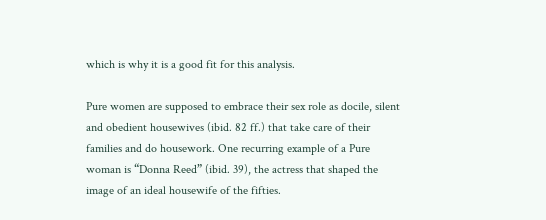which is why it is a good fit for this analysis.

Pure women are supposed to embrace their sex role as docile, silent and obedient housewives (ibid. 82 ff.) that take care of their families and do housework. One recurring example of a Pure woman is “Donna Reed” (ibid. 39), the actress that shaped the image of an ideal housewife of the fifties.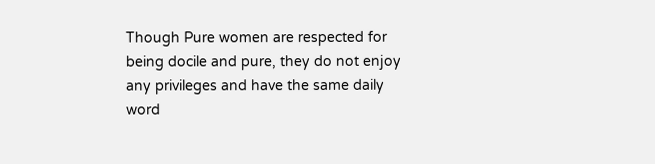Though Pure women are respected for being docile and pure, they do not enjoy any privileges and have the same daily word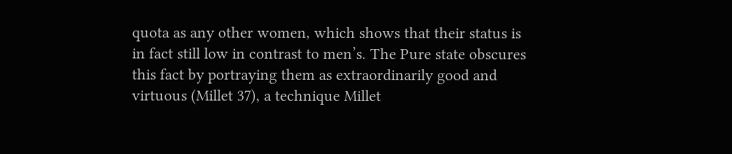quota as any other women, which shows that their status is in fact still low in contrast to men’s. The Pure state obscures this fact by portraying them as extraordinarily good and virtuous (Millet 37), a technique Millet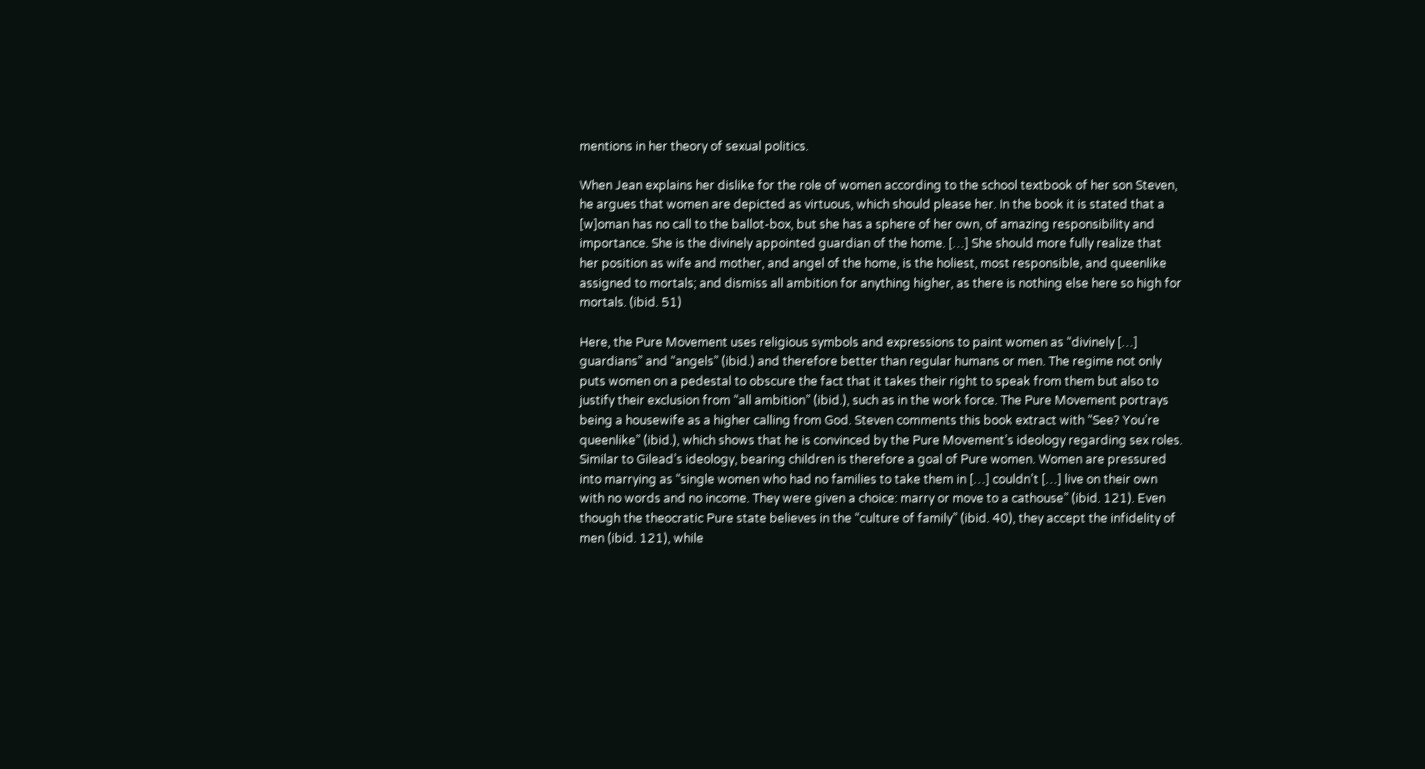mentions in her theory of sexual politics.

When Jean explains her dislike for the role of women according to the school textbook of her son Steven, he argues that women are depicted as virtuous, which should please her. In the book it is stated that a [w]oman has no call to the ballot-box, but she has a sphere of her own, of amazing responsibility and importance. She is the divinely appointed guardian of the home. […] She should more fully realize that her position as wife and mother, and angel of the home, is the holiest, most responsible, and queenlike assigned to mortals; and dismiss all ambition for anything higher, as there is nothing else here so high for mortals. (ibid. 51)

Here, the Pure Movement uses religious symbols and expressions to paint women as “divinely […] guardians” and “angels” (ibid.) and therefore better than regular humans or men. The regime not only puts women on a pedestal to obscure the fact that it takes their right to speak from them but also to justify their exclusion from “all ambition” (ibid.), such as in the work force. The Pure Movement portrays being a housewife as a higher calling from God. Steven comments this book extract with “See? You’re queenlike” (ibid.), which shows that he is convinced by the Pure Movement’s ideology regarding sex roles. Similar to Gilead’s ideology, bearing children is therefore a goal of Pure women. Women are pressured into marrying as “single women who had no families to take them in […] couldn’t […] live on their own with no words and no income. They were given a choice: marry or move to a cathouse” (ibid. 121). Even though the theocratic Pure state believes in the “culture of family” (ibid. 40), they accept the infidelity of men (ibid. 121), while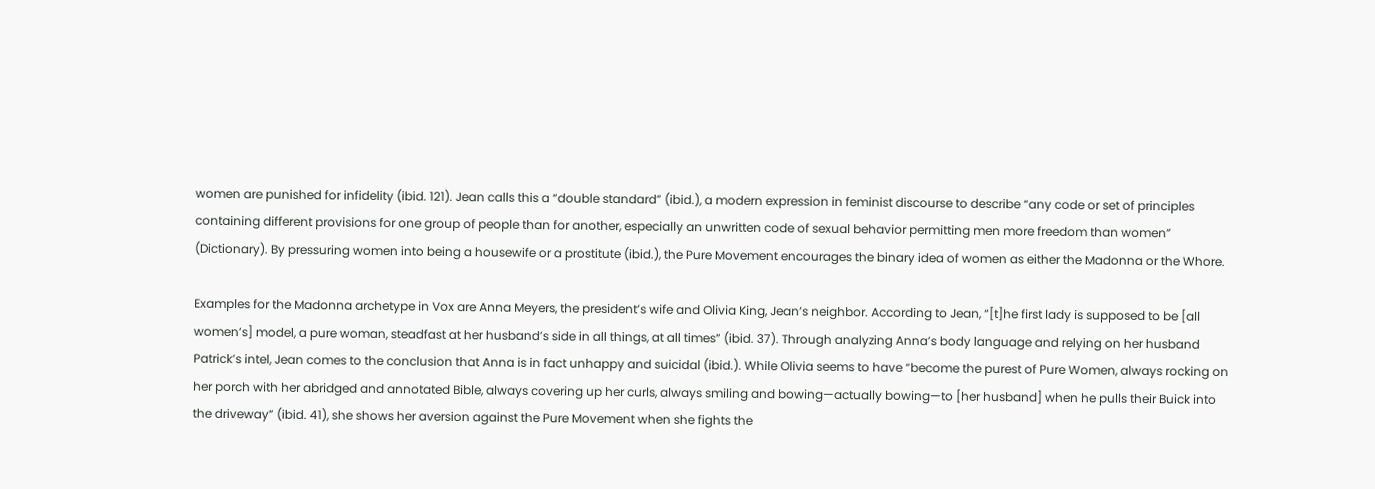women are punished for infidelity (ibid. 121). Jean calls this a “double standard” (ibid.), a modern expression in feminist discourse to describe “any code or set of principles containing different provisions for one group of people than for another, especially an unwritten code of sexual behavior permitting men more freedom than women” (Dictionary). By pressuring women into being a housewife or a prostitute (ibid.), the Pure Movement encourages the binary idea of women as either the Madonna or the Whore.

Examples for the Madonna archetype in Vox are Anna Meyers, the president’s wife and Olivia King, Jean’s neighbor. According to Jean, “[t]he first lady is supposed to be [all women’s] model, a pure woman, steadfast at her husband’s side in all things, at all times” (ibid. 37). Through analyzing Anna’s body language and relying on her husband Patrick’s intel, Jean comes to the conclusion that Anna is in fact unhappy and suicidal (ibid.). While Olivia seems to have “become the purest of Pure Women, always rocking on her porch with her abridged and annotated Bible, always covering up her curls, always smiling and bowing—actually bowing—to [her husband] when he pulls their Buick into the driveway” (ibid. 41), she shows her aversion against the Pure Movement when she fights the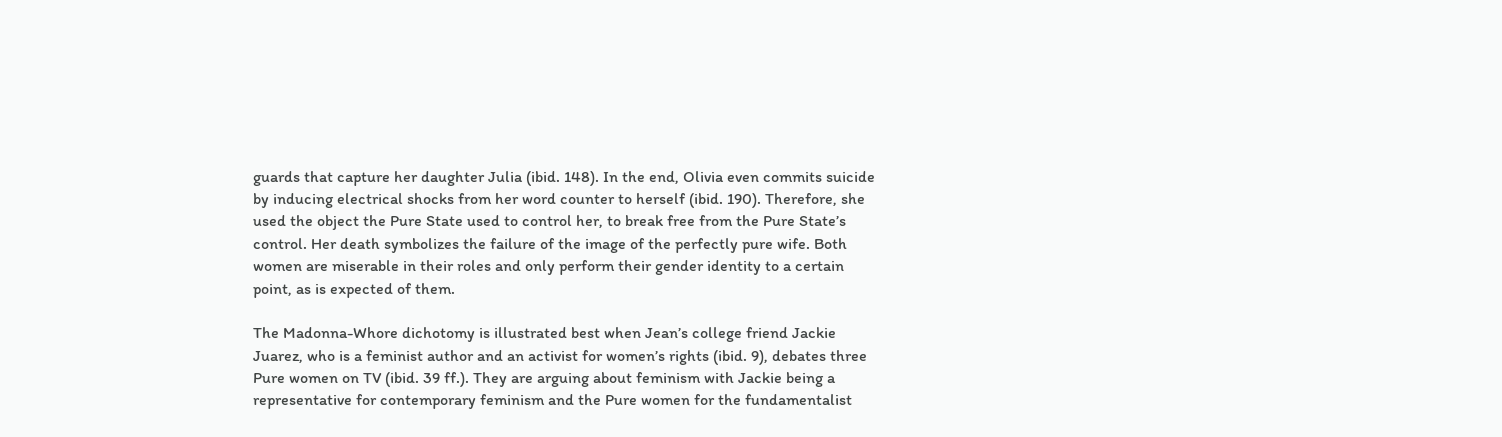guards that capture her daughter Julia (ibid. 148). In the end, Olivia even commits suicide by inducing electrical shocks from her word counter to herself (ibid. 190). Therefore, she used the object the Pure State used to control her, to break free from the Pure State’s control. Her death symbolizes the failure of the image of the perfectly pure wife. Both women are miserable in their roles and only perform their gender identity to a certain point, as is expected of them.

The Madonna-Whore dichotomy is illustrated best when Jean’s college friend Jackie Juarez, who is a feminist author and an activist for women’s rights (ibid. 9), debates three Pure women on TV (ibid. 39 ff.). They are arguing about feminism with Jackie being a representative for contemporary feminism and the Pure women for the fundamentalist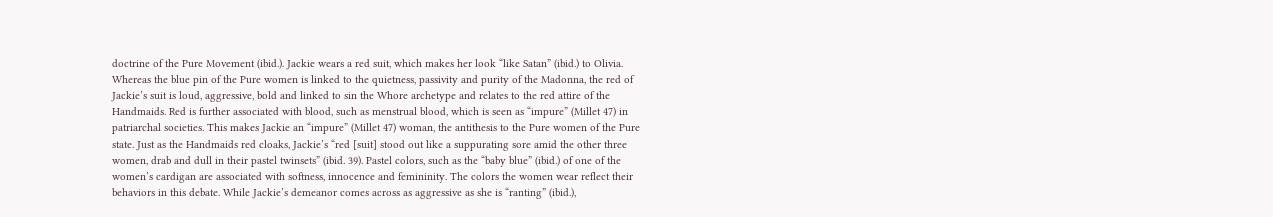doctrine of the Pure Movement (ibid.). Jackie wears a red suit, which makes her look “like Satan” (ibid.) to Olivia. Whereas the blue pin of the Pure women is linked to the quietness, passivity and purity of the Madonna, the red of Jackie’s suit is loud, aggressive, bold and linked to sin the Whore archetype and relates to the red attire of the Handmaids. Red is further associated with blood, such as menstrual blood, which is seen as “impure” (Millet 47) in patriarchal societies. This makes Jackie an “impure” (Millet 47) woman, the antithesis to the Pure women of the Pure state. Just as the Handmaids red cloaks, Jackie’s “red [suit] stood out like a suppurating sore amid the other three women, drab and dull in their pastel twinsets” (ibid. 39). Pastel colors, such as the “baby blue” (ibid.) of one of the women’s cardigan are associated with softness, innocence and femininity. The colors the women wear reflect their behaviors in this debate. While Jackie’s demeanor comes across as aggressive as she is “ranting” (ibid.),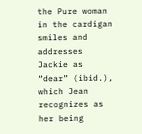the Pure woman in the cardigan smiles and addresses Jackie as “dear” (ibid.), which Jean recognizes as her being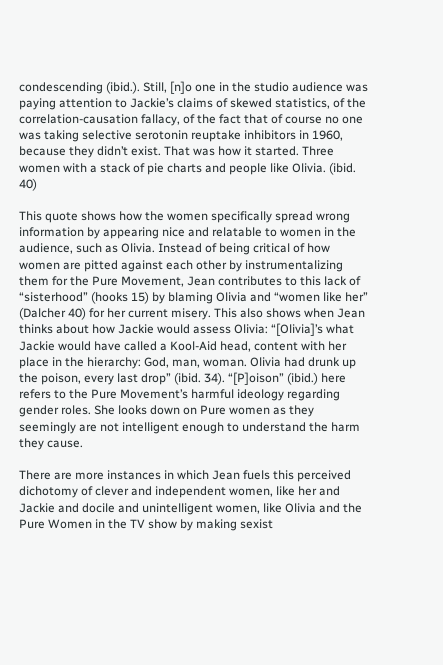condescending (ibid.). Still, [n]o one in the studio audience was paying attention to Jackie’s claims of skewed statistics, of the correlation-causation fallacy, of the fact that of course no one was taking selective serotonin reuptake inhibitors in 1960, because they didn’t exist. That was how it started. Three women with a stack of pie charts and people like Olivia. (ibid. 40)

This quote shows how the women specifically spread wrong information by appearing nice and relatable to women in the audience, such as Olivia. Instead of being critical of how women are pitted against each other by instrumentalizing them for the Pure Movement, Jean contributes to this lack of “sisterhood” (hooks 15) by blaming Olivia and “women like her” (Dalcher 40) for her current misery. This also shows when Jean thinks about how Jackie would assess Olivia: “[Olivia]’s what Jackie would have called a Kool-Aid head, content with her place in the hierarchy: God, man, woman. Olivia had drunk up the poison, every last drop” (ibid. 34). “[P]oison” (ibid.) here refers to the Pure Movement’s harmful ideology regarding gender roles. She looks down on Pure women as they seemingly are not intelligent enough to understand the harm they cause.

There are more instances in which Jean fuels this perceived dichotomy of clever and independent women, like her and Jackie and docile and unintelligent women, like Olivia and the Pure Women in the TV show by making sexist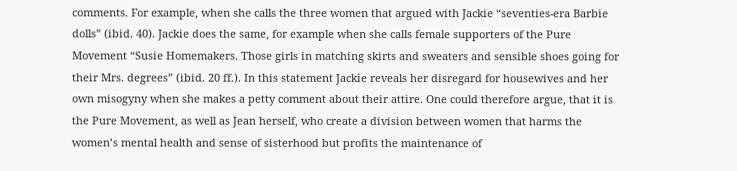comments. For example, when she calls the three women that argued with Jackie “seventies-era Barbie dolls” (ibid. 40). Jackie does the same, for example when she calls female supporters of the Pure Movement “Susie Homemakers. Those girls in matching skirts and sweaters and sensible shoes going for their Mrs. degrees” (ibid. 20 ff.). In this statement Jackie reveals her disregard for housewives and her own misogyny when she makes a petty comment about their attire. One could therefore argue, that it is the Pure Movement, as well as Jean herself, who create a division between women that harms the women’s mental health and sense of sisterhood but profits the maintenance of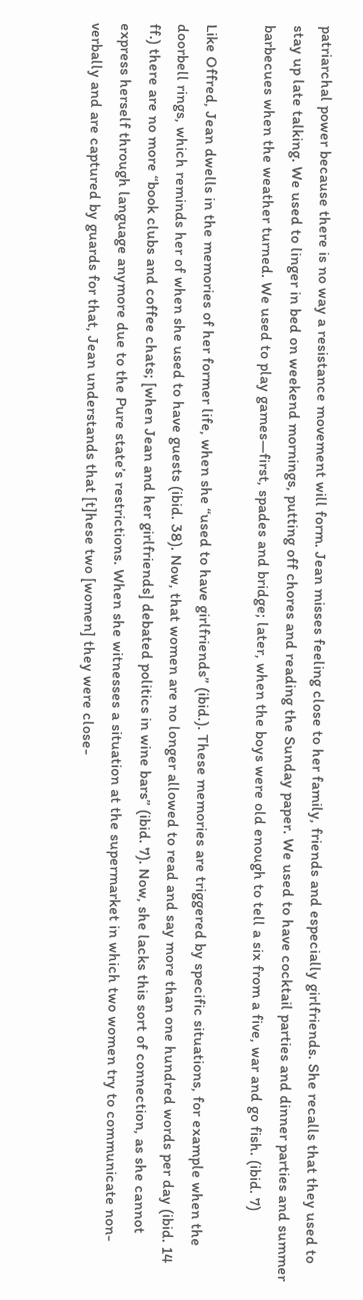patriarchal power because there is no way a resistance movement will form. Jean misses feeling close to her family, friends and especially girlfriends. She recalls that they used to stay up late talking. We used to linger in bed on weekend mornings, putting off chores and reading the Sunday paper. We used to have cocktail parties and dinner parties and summer barbecues when the weather turned. We used to play games—first, spades and bridge; later, when the boys were old enough to tell a six from a five, war and go fish. (ibid. 7)

Like Offred, Jean dwells in the memories of her former life, when she “used to have girlfriends” (ibid.). These memories are triggered by specific situations, for example when the doorbell rings, which reminds her of when she used to have guests (ibid. 38). Now, that women are no longer allowed to read and say more than one hundred words per day (ibid. 14 ff.) there are no more “book clubs and coffee chats; [when Jean and her girlfriends] debated politics in wine bars” (ibid. 7). Now, she lacks this sort of connection, as she cannot express herself through language anymore due to the Pure state’s restrictions. When she witnesses a situation at the supermarket in which two women try to communicate non-verbally and are captured by guards for that, Jean understands that [t]hese two [women] they were close-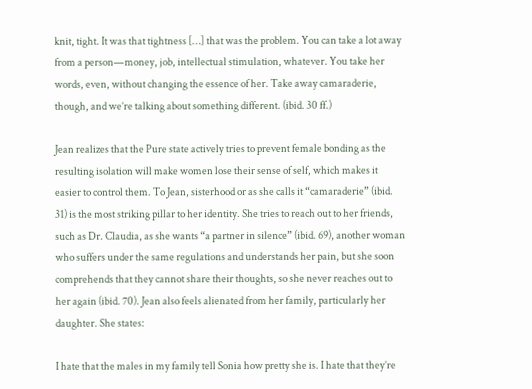knit, tight. It was that tightness […] that was the problem. You can take a lot away from a person—money, job, intellectual stimulation, whatever. You take her words, even, without changing the essence of her. Take away camaraderie, though, and we’re talking about something different. (ibid. 30 ff.)

Jean realizes that the Pure state actively tries to prevent female bonding as the resulting isolation will make women lose their sense of self, which makes it easier to control them. To Jean, sisterhood or as she calls it “camaraderie” (ibid. 31) is the most striking pillar to her identity. She tries to reach out to her friends, such as Dr. Claudia, as she wants “a partner in silence” (ibid. 69), another woman who suffers under the same regulations and understands her pain, but she soon comprehends that they cannot share their thoughts, so she never reaches out to her again (ibid. 70). Jean also feels alienated from her family, particularly her daughter. She states:

I hate that the males in my family tell Sonia how pretty she is. I hate that they’re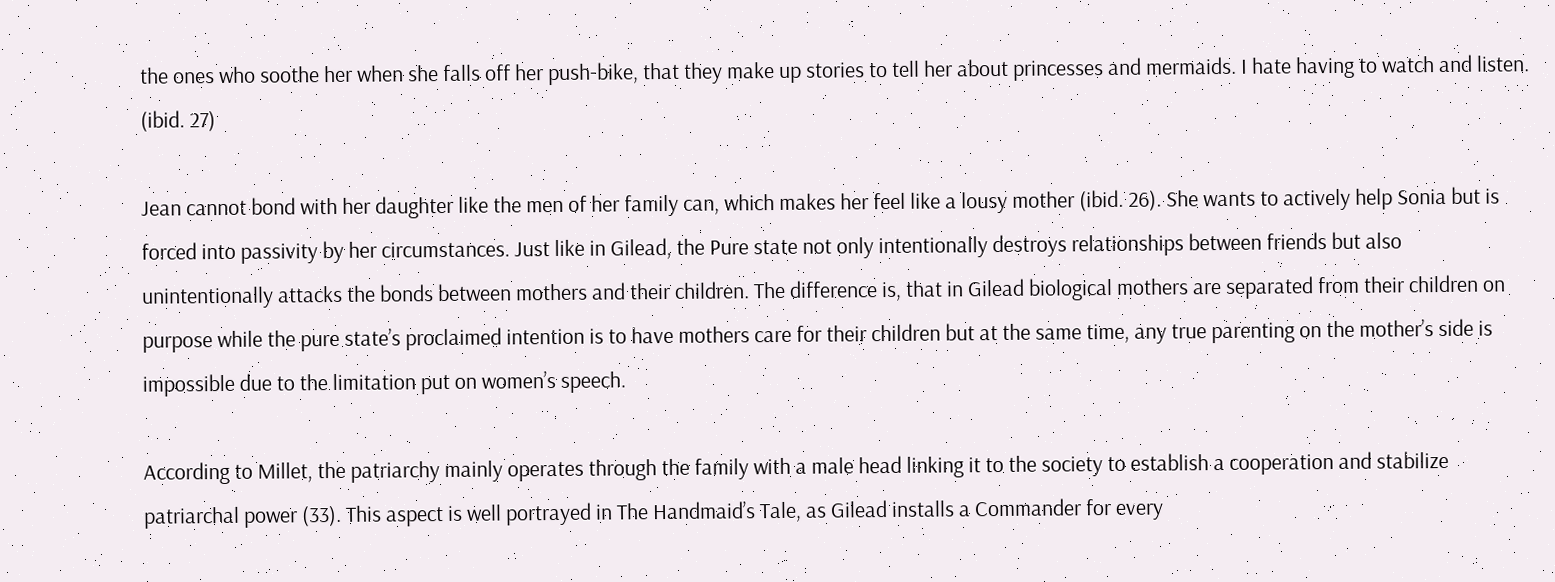the ones who soothe her when she falls off her push-bike, that they make up stories to tell her about princesses and mermaids. I hate having to watch and listen. (ibid. 27)

Jean cannot bond with her daughter like the men of her family can, which makes her feel like a lousy mother (ibid. 26). She wants to actively help Sonia but is forced into passivity by her circumstances. Just like in Gilead, the Pure state not only intentionally destroys relationships between friends but also unintentionally attacks the bonds between mothers and their children. The difference is, that in Gilead biological mothers are separated from their children on purpose while the pure state’s proclaimed intention is to have mothers care for their children but at the same time, any true parenting on the mother’s side is impossible due to the limitation put on women’s speech.

According to Millet, the patriarchy mainly operates through the family with a male head linking it to the society to establish a cooperation and stabilize patriarchal power (33). This aspect is well portrayed in The Handmaid’s Tale, as Gilead installs a Commander for every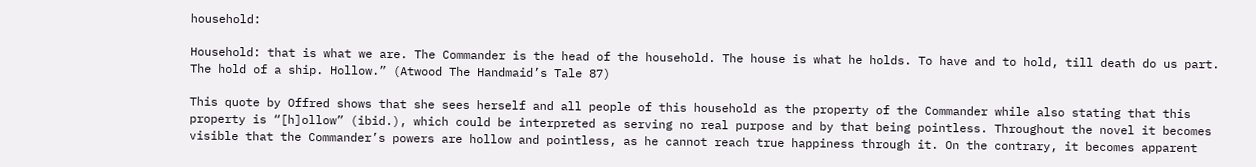household:

Household: that is what we are. The Commander is the head of the household. The house is what he holds. To have and to hold, till death do us part. The hold of a ship. Hollow.” (Atwood The Handmaid’s Tale 87)

This quote by Offred shows that she sees herself and all people of this household as the property of the Commander while also stating that this property is “[h]ollow” (ibid.), which could be interpreted as serving no real purpose and by that being pointless. Throughout the novel it becomes visible that the Commander’s powers are hollow and pointless, as he cannot reach true happiness through it. On the contrary, it becomes apparent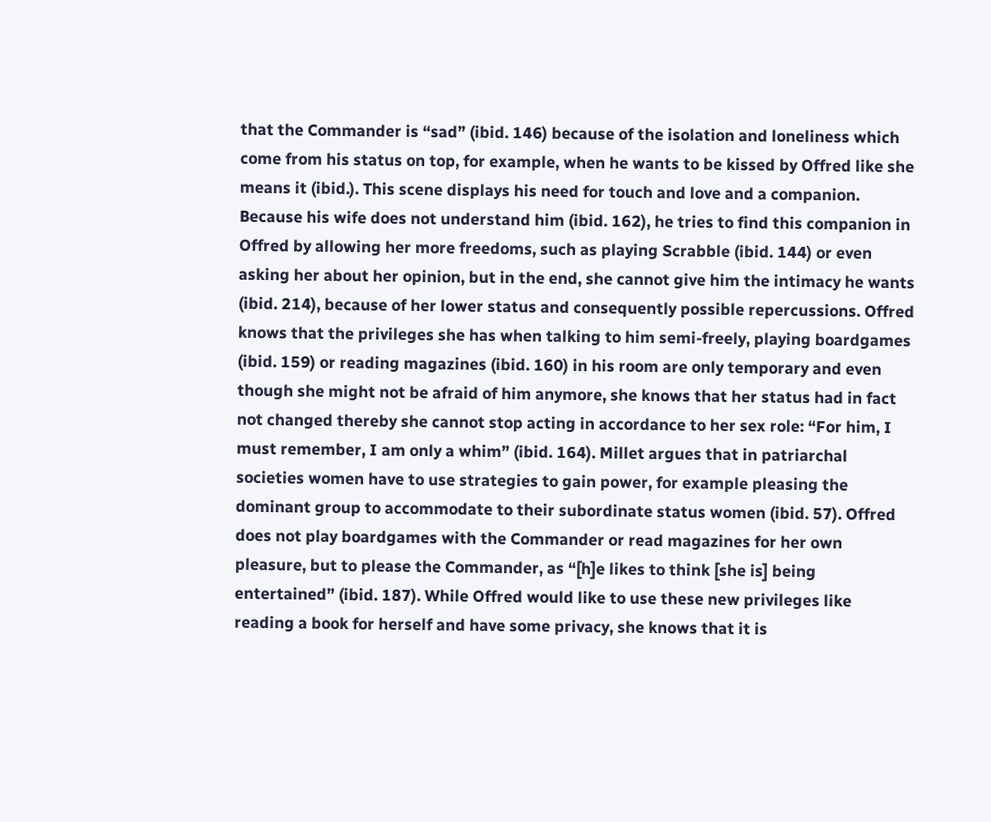that the Commander is “sad” (ibid. 146) because of the isolation and loneliness which come from his status on top, for example, when he wants to be kissed by Offred like she means it (ibid.). This scene displays his need for touch and love and a companion. Because his wife does not understand him (ibid. 162), he tries to find this companion in Offred by allowing her more freedoms, such as playing Scrabble (ibid. 144) or even asking her about her opinion, but in the end, she cannot give him the intimacy he wants (ibid. 214), because of her lower status and consequently possible repercussions. Offred knows that the privileges she has when talking to him semi-freely, playing boardgames (ibid. 159) or reading magazines (ibid. 160) in his room are only temporary and even though she might not be afraid of him anymore, she knows that her status had in fact not changed thereby she cannot stop acting in accordance to her sex role: “For him, I must remember, I am only a whim” (ibid. 164). Millet argues that in patriarchal societies women have to use strategies to gain power, for example pleasing the dominant group to accommodate to their subordinate status women (ibid. 57). Offred does not play boardgames with the Commander or read magazines for her own pleasure, but to please the Commander, as “[h]e likes to think [she is] being entertained” (ibid. 187). While Offred would like to use these new privileges like reading a book for herself and have some privacy, she knows that it is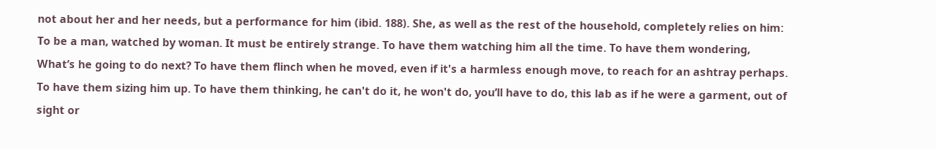not about her and her needs, but a performance for him (ibid. 188). She, as well as the rest of the household, completely relies on him: To be a man, watched by woman. It must be entirely strange. To have them watching him all the time. To have them wondering, What’s he going to do next? To have them flinch when he moved, even if it's a harmless enough move, to reach for an ashtray perhaps. To have them sizing him up. To have them thinking, he can't do it, he won't do, you’ll have to do, this lab as if he were a garment, out of sight or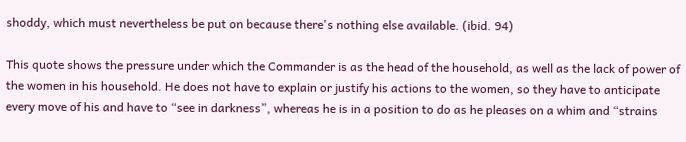shoddy, which must nevertheless be put on because there's nothing else available. (ibid. 94)

This quote shows the pressure under which the Commander is as the head of the household, as well as the lack of power of the women in his household. He does not have to explain or justify his actions to the women, so they have to anticipate every move of his and have to “see in darkness”, whereas he is in a position to do as he pleases on a whim and “strains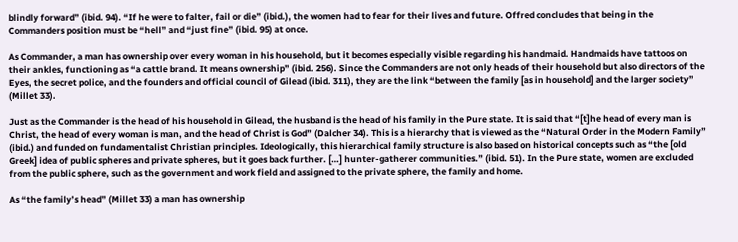blindly forward” (ibid. 94). “If he were to falter, fail or die” (ibid.), the women had to fear for their lives and future. Offred concludes that being in the Commanders position must be “hell” and “just fine” (ibid. 95) at once.

As Commander, a man has ownership over every woman in his household, but it becomes especially visible regarding his handmaid. Handmaids have tattoos on their ankles, functioning as “a cattle brand. It means ownership” (ibid. 256). Since the Commanders are not only heads of their household but also directors of the Eyes, the secret police, and the founders and official council of Gilead (ibid. 311), they are the link “between the family [as in household] and the larger society” (Millet 33).

Just as the Commander is the head of his household in Gilead, the husband is the head of his family in the Pure state. It is said that “[t]he head of every man is Christ, the head of every woman is man, and the head of Christ is God” (Dalcher 34). This is a hierarchy that is viewed as the “Natural Order in the Modern Family” (ibid.) and funded on fundamentalist Christian principles. Ideologically, this hierarchical family structure is also based on historical concepts such as “the [old Greek] idea of public spheres and private spheres, but it goes back further. […] hunter-gatherer communities.” (ibid. 51). In the Pure state, women are excluded from the public sphere, such as the government and work field and assigned to the private sphere, the family and home.

As “the family’s head” (Millet 33) a man has ownership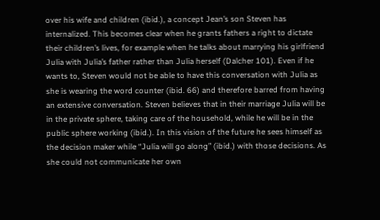over his wife and children (ibid.), a concept Jean’s son Steven has internalized. This becomes clear when he grants fathers a right to dictate their children’s lives, for example when he talks about marrying his girlfriend Julia with Julia’s father rather than Julia herself (Dalcher 101). Even if he wants to, Steven would not be able to have this conversation with Julia as she is wearing the word counter (ibid. 66) and therefore barred from having an extensive conversation. Steven believes that in their marriage Julia will be in the private sphere, taking care of the household, while he will be in the public sphere working (ibid.). In this vision of the future he sees himself as the decision maker while “Julia will go along” (ibid.) with those decisions. As she could not communicate her own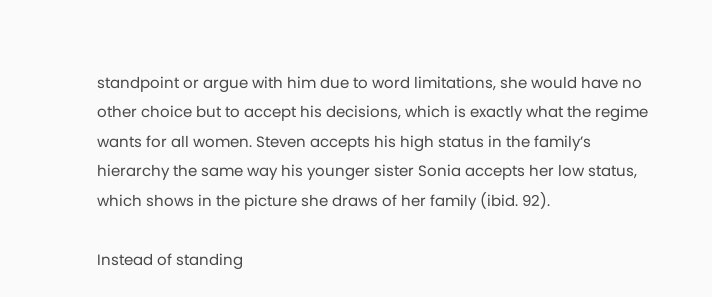standpoint or argue with him due to word limitations, she would have no other choice but to accept his decisions, which is exactly what the regime wants for all women. Steven accepts his high status in the family’s hierarchy the same way his younger sister Sonia accepts her low status, which shows in the picture she draws of her family (ibid. 92).

Instead of standing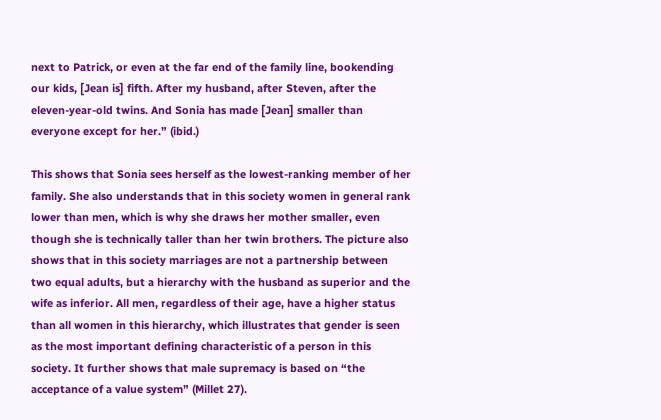next to Patrick, or even at the far end of the family line, bookending our kids, [Jean is] fifth. After my husband, after Steven, after the eleven-year-old twins. And Sonia has made [Jean] smaller than everyone except for her.” (ibid.)

This shows that Sonia sees herself as the lowest-ranking member of her family. She also understands that in this society women in general rank lower than men, which is why she draws her mother smaller, even though she is technically taller than her twin brothers. The picture also shows that in this society marriages are not a partnership between two equal adults, but a hierarchy with the husband as superior and the wife as inferior. All men, regardless of their age, have a higher status than all women in this hierarchy, which illustrates that gender is seen as the most important defining characteristic of a person in this society. It further shows that male supremacy is based on “the acceptance of a value system” (Millet 27).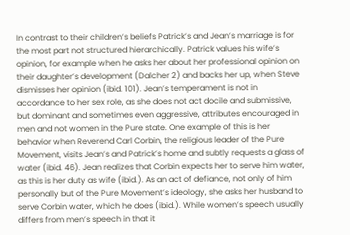In contrast to their children’s beliefs Patrick’s and Jean’s marriage is for the most part not structured hierarchically. Patrick values his wife’s opinion, for example when he asks her about her professional opinion on their daughter’s development (Dalcher 2) and backs her up, when Steve dismisses her opinion (ibid. 101). Jean’s temperament is not in accordance to her sex role, as she does not act docile and submissive, but dominant and sometimes even aggressive, attributes encouraged in men and not women in the Pure state. One example of this is her behavior when Reverend Carl Corbin, the religious leader of the Pure Movement, visits Jean’s and Patrick’s home and subtly requests a glass of water (ibid. 46). Jean realizes that Corbin expects her to serve him water, as this is her duty as wife (ibid.). As an act of defiance, not only of him personally but of the Pure Movement’s ideology, she asks her husband to serve Corbin water, which he does (ibid.). While women’s speech usually differs from men’s speech in that it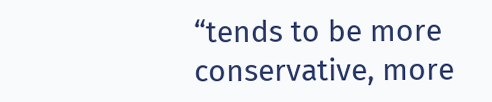“tends to be more conservative, more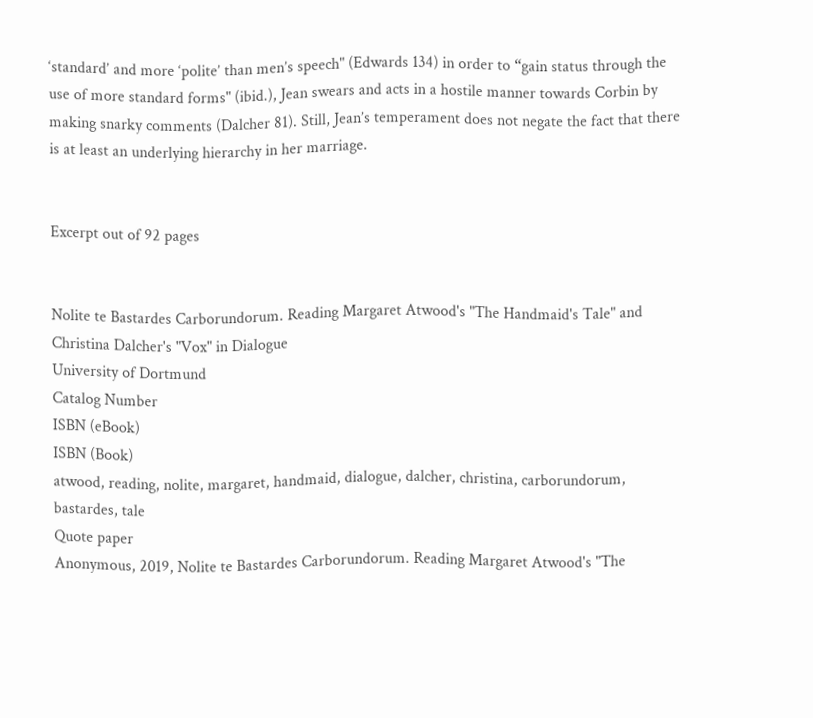‘standard’ and more ‘polite’ than men’s speech" (Edwards 134) in order to “gain status through the use of more standard forms" (ibid.), Jean swears and acts in a hostile manner towards Corbin by making snarky comments (Dalcher 81). Still, Jean’s temperament does not negate the fact that there is at least an underlying hierarchy in her marriage.


Excerpt out of 92 pages


Nolite te Bastardes Carborundorum. Reading Margaret Atwood's "The Handmaid's Tale" and Christina Dalcher's "Vox" in Dialogue
University of Dortmund
Catalog Number
ISBN (eBook)
ISBN (Book)
atwood, reading, nolite, margaret, handmaid, dialogue, dalcher, christina, carborundorum, bastardes, tale
Quote paper
Anonymous, 2019, Nolite te Bastardes Carborundorum. Reading Margaret Atwood's "The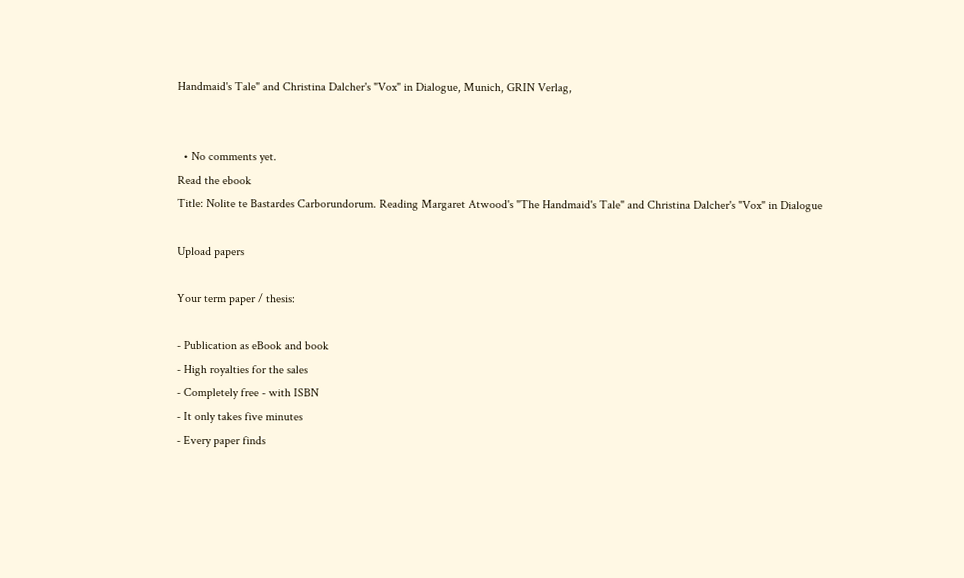Handmaid's Tale" and Christina Dalcher's "Vox" in Dialogue, Munich, GRIN Verlag,


  • No comments yet.
Read the ebook
Title: Nolite te Bastardes Carborundorum. Reading Margaret Atwood's "The Handmaid's Tale" and Christina Dalcher's "Vox" in Dialogue

Upload papers

Your term paper / thesis:

- Publication as eBook and book
- High royalties for the sales
- Completely free - with ISBN
- It only takes five minutes
- Every paper finds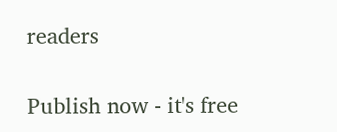readers

Publish now - it's free